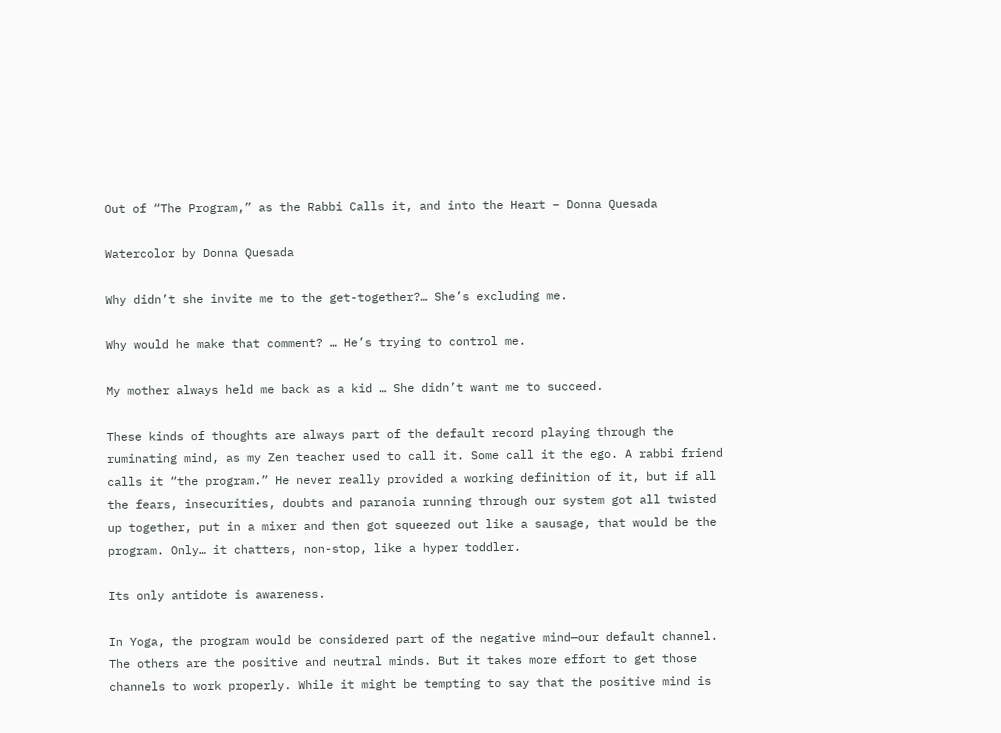Out of “The Program,” as the Rabbi Calls it, and into the Heart – Donna Quesada

Watercolor by Donna Quesada

Why didn’t she invite me to the get-together?… She’s excluding me.

Why would he make that comment? … He’s trying to control me.

My mother always held me back as a kid … She didn’t want me to succeed.

These kinds of thoughts are always part of the default record playing through the ruminating mind, as my Zen teacher used to call it. Some call it the ego. A rabbi friend calls it “the program.” He never really provided a working definition of it, but if all the fears, insecurities, doubts and paranoia running through our system got all twisted up together, put in a mixer and then got squeezed out like a sausage, that would be the program. Only… it chatters, non-stop, like a hyper toddler.

Its only antidote is awareness.

In Yoga, the program would be considered part of the negative mind—our default channel. The others are the positive and neutral minds. But it takes more effort to get those channels to work properly. While it might be tempting to say that the positive mind is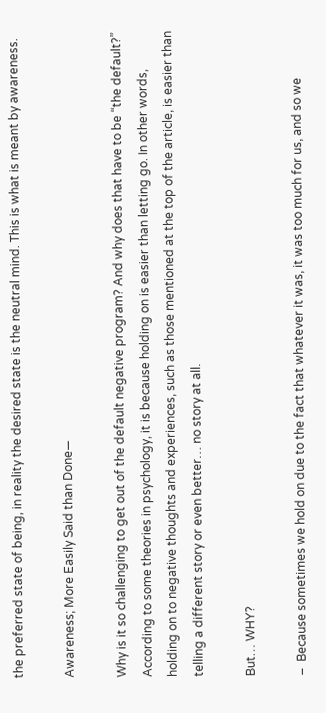the preferred state of being, in reality the desired state is the neutral mind. This is what is meant by awareness.

Awareness; More Easily Said than Done—

Why is it so challenging to get out of the default negative program? And why does that have to be “the default?” According to some theories in psychology, it is because holding on is easier than letting go. In other words, holding on to negative thoughts and experiences, such as those mentioned at the top of the article, is easier than telling a different story or even better… no story at all.

But… WHY?

–  Because sometimes we hold on due to the fact that whatever it was, it was too much for us, and so we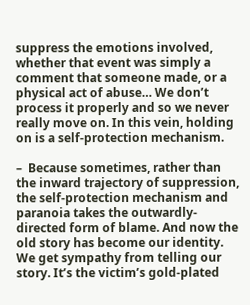suppress the emotions involved, whether that event was simply a comment that someone made, or a physical act of abuse… We don’t process it properly and so we never really move on. In this vein, holding on is a self-protection mechanism.

–  Because sometimes, rather than the inward trajectory of suppression, the self-protection mechanism and paranoia takes the outwardly-directed form of blame. And now the old story has become our identity. We get sympathy from telling our story. It’s the victim’s gold-plated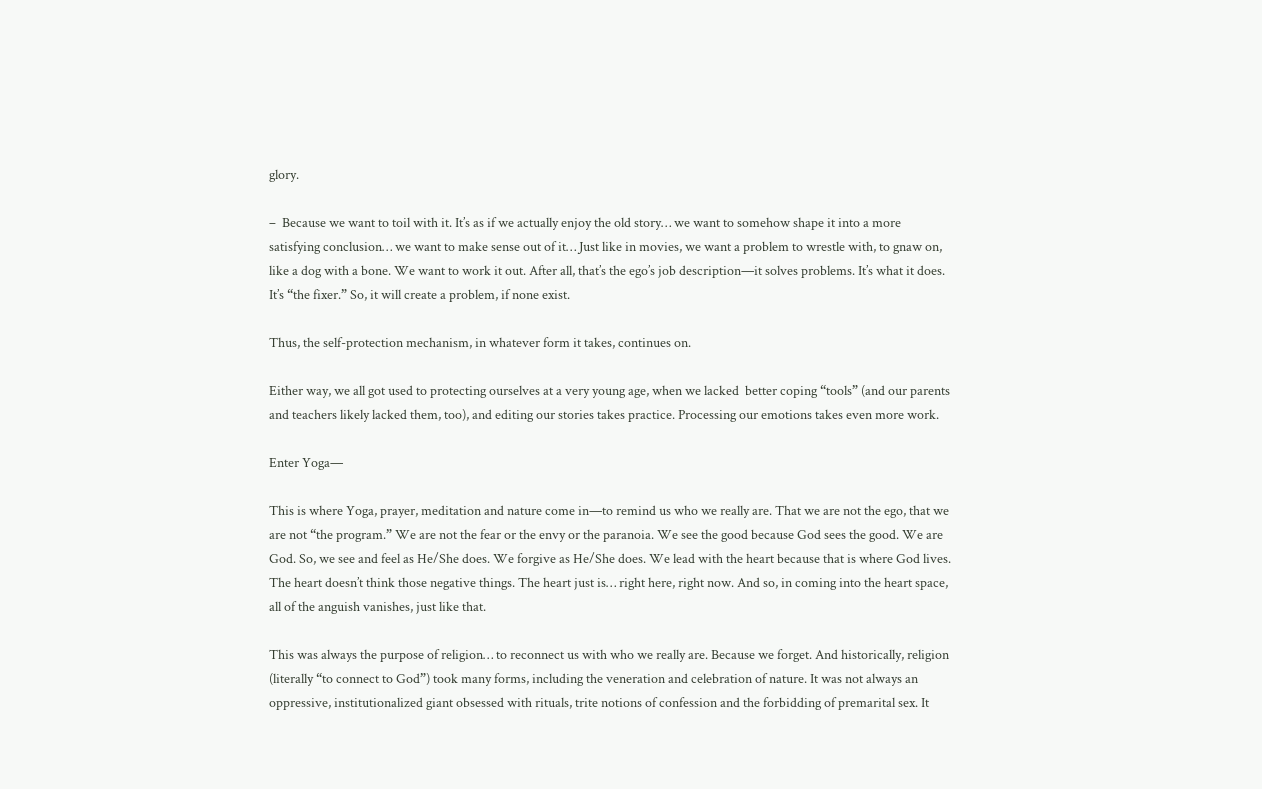glory.

–  Because we want to toil with it. It’s as if we actually enjoy the old story… we want to somehow shape it into a more satisfying conclusion… we want to make sense out of it… Just like in movies, we want a problem to wrestle with, to gnaw on, like a dog with a bone. We want to work it out. After all, that’s the ego’s job description—it solves problems. It’s what it does. It’s “the fixer.” So, it will create a problem, if none exist.

Thus, the self-protection mechanism, in whatever form it takes, continues on.

Either way, we all got used to protecting ourselves at a very young age, when we lacked  better coping “tools” (and our parents and teachers likely lacked them, too), and editing our stories takes practice. Processing our emotions takes even more work.

Enter Yoga—

This is where Yoga, prayer, meditation and nature come in—to remind us who we really are. That we are not the ego, that we are not “the program.” We are not the fear or the envy or the paranoia. We see the good because God sees the good. We are God. So, we see and feel as He/She does. We forgive as He/She does. We lead with the heart because that is where God lives. The heart doesn’t think those negative things. The heart just is… right here, right now. And so, in coming into the heart space, all of the anguish vanishes, just like that.

This was always the purpose of religion… to reconnect us with who we really are. Because we forget. And historically, religion (literally “to connect to God”) took many forms, including the veneration and celebration of nature. It was not always an oppressive, institutionalized giant obsessed with rituals, trite notions of confession and the forbidding of premarital sex. It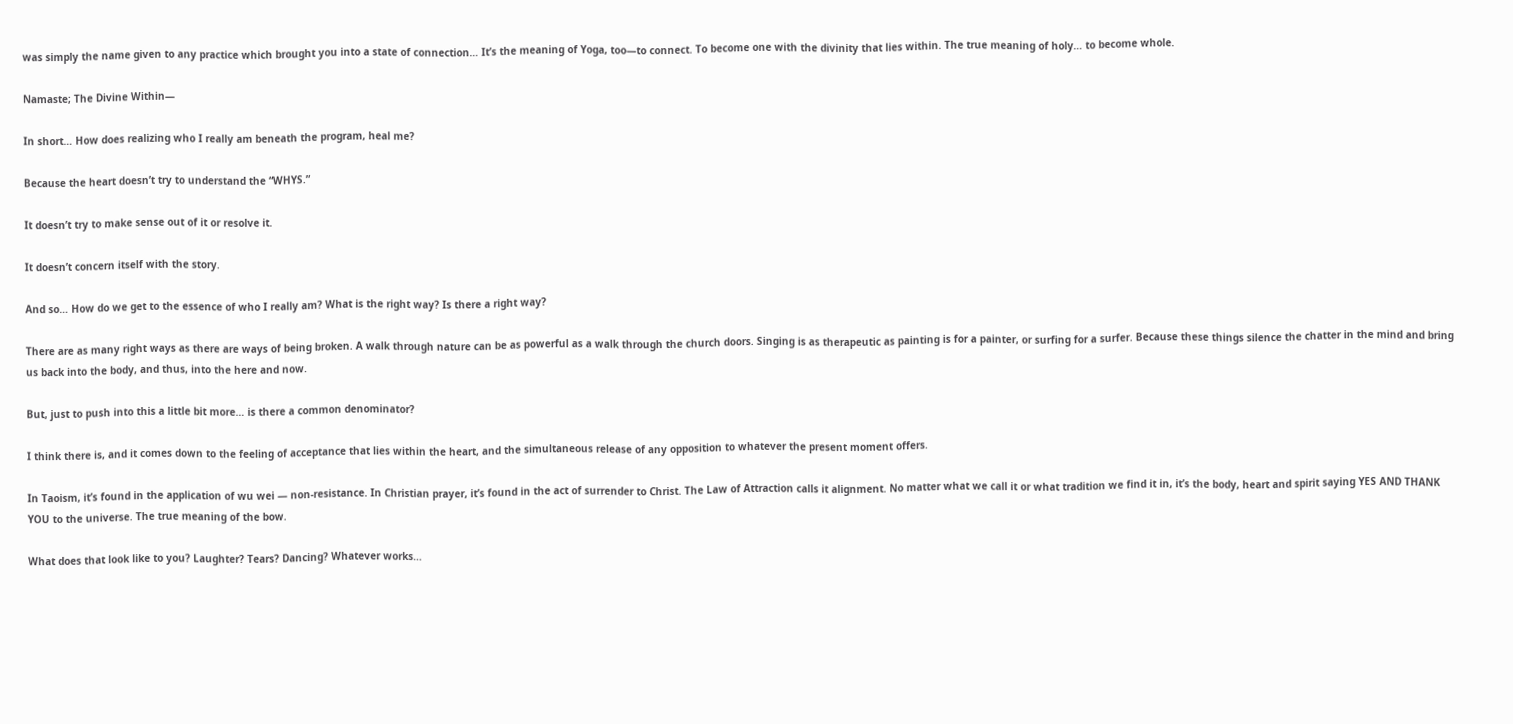was simply the name given to any practice which brought you into a state of connection… It’s the meaning of Yoga, too—to connect. To become one with the divinity that lies within. The true meaning of holy… to become whole.

Namaste; The Divine Within—

In short… How does realizing who I really am beneath the program, heal me?

Because the heart doesn’t try to understand the “WHYS.”

It doesn’t try to make sense out of it or resolve it.

It doesn’t concern itself with the story.

And so… How do we get to the essence of who I really am? What is the right way? Is there a right way?

There are as many right ways as there are ways of being broken. A walk through nature can be as powerful as a walk through the church doors. Singing is as therapeutic as painting is for a painter, or surfing for a surfer. Because these things silence the chatter in the mind and bring us back into the body, and thus, into the here and now.

But, just to push into this a little bit more… is there a common denominator?

I think there is, and it comes down to the feeling of acceptance that lies within the heart, and the simultaneous release of any opposition to whatever the present moment offers.

In Taoism, it’s found in the application of wu wei — non-resistance. In Christian prayer, it’s found in the act of surrender to Christ. The Law of Attraction calls it alignment. No matter what we call it or what tradition we find it in, it’s the body, heart and spirit saying YES AND THANK YOU to the universe. The true meaning of the bow.

What does that look like to you? Laughter? Tears? Dancing? Whatever works…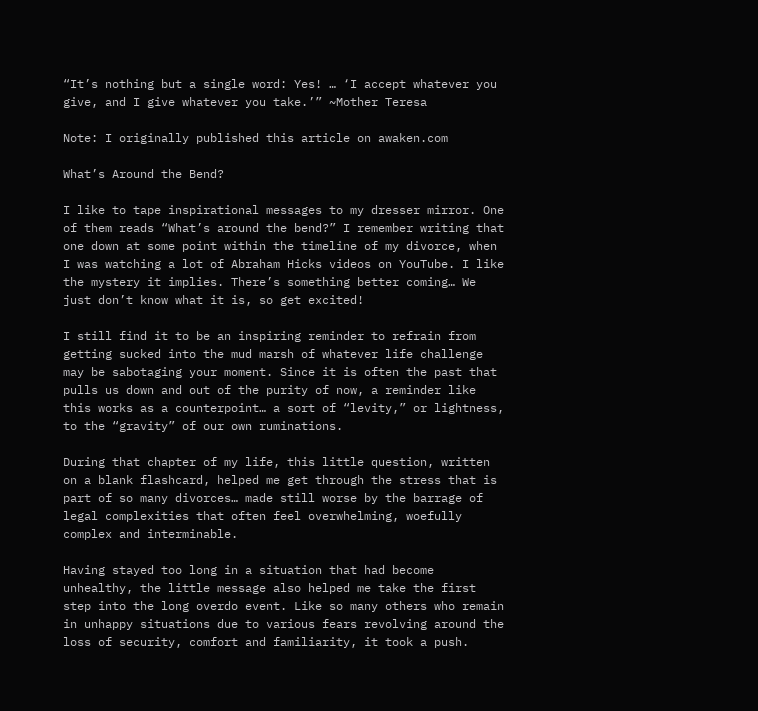“It’s nothing but a single word: Yes! … ‘I accept whatever you give, and I give whatever you take.’” ~Mother Teresa

Note: I originally published this article on awaken.com

What’s Around the Bend?

I like to tape inspirational messages to my dresser mirror. One of them reads “What’s around the bend?” I remember writing that one down at some point within the timeline of my divorce, when I was watching a lot of Abraham Hicks videos on YouTube. I like the mystery it implies. There’s something better coming… We just don’t know what it is, so get excited!

I still find it to be an inspiring reminder to refrain from getting sucked into the mud marsh of whatever life challenge may be sabotaging your moment. Since it is often the past that pulls us down and out of the purity of now, a reminder like this works as a counterpoint… a sort of “levity,” or lightness, to the “gravity” of our own ruminations.

During that chapter of my life, this little question, written on a blank flashcard, helped me get through the stress that is part of so many divorces… made still worse by the barrage of legal complexities that often feel overwhelming, woefully complex and interminable.

Having stayed too long in a situation that had become unhealthy, the little message also helped me take the first step into the long overdo event. Like so many others who remain in unhappy situations due to various fears revolving around the loss of security, comfort and familiarity, it took a push.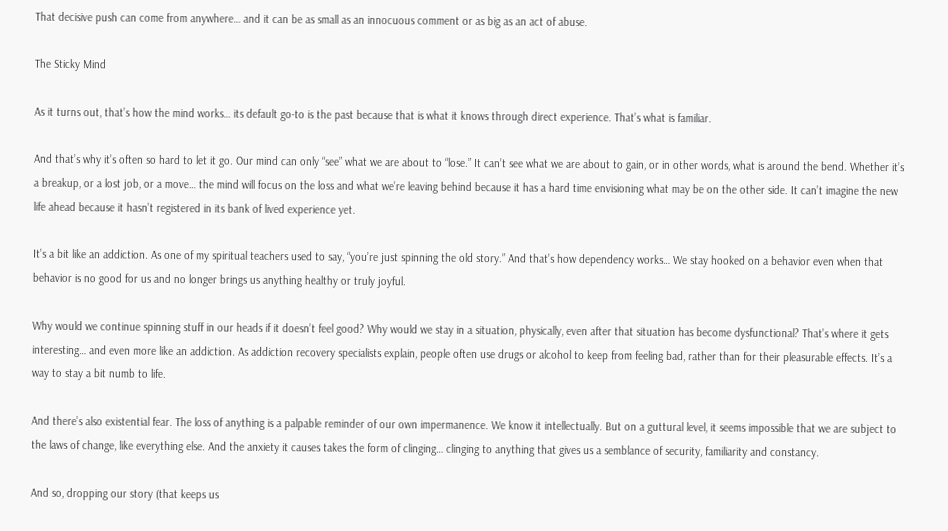That decisive push can come from anywhere… and it can be as small as an innocuous comment or as big as an act of abuse.

The Sticky Mind

As it turns out, that’s how the mind works… its default go-to is the past because that is what it knows through direct experience. That’s what is familiar.

And that’s why it’s often so hard to let it go. Our mind can only “see” what we are about to “lose.” It can’t see what we are about to gain, or in other words, what is around the bend. Whether it’s a breakup, or a lost job, or a move… the mind will focus on the loss and what we’re leaving behind because it has a hard time envisioning what may be on the other side. It can’t imagine the new life ahead because it hasn’t registered in its bank of lived experience yet.

It’s a bit like an addiction. As one of my spiritual teachers used to say, “you’re just spinning the old story.” And that’s how dependency works… We stay hooked on a behavior even when that behavior is no good for us and no longer brings us anything healthy or truly joyful.

Why would we continue spinning stuff in our heads if it doesn’t feel good? Why would we stay in a situation, physically, even after that situation has become dysfunctional? That’s where it gets interesting… and even more like an addiction. As addiction recovery specialists explain, people often use drugs or alcohol to keep from feeling bad, rather than for their pleasurable effects. It’s a way to stay a bit numb to life.

And there’s also existential fear. The loss of anything is a palpable reminder of our own impermanence. We know it intellectually. But on a guttural level, it seems impossible that we are subject to the laws of change, like everything else. And the anxiety it causes takes the form of clinging… clinging to anything that gives us a semblance of security, familiarity and constancy.

And so, dropping our story (that keeps us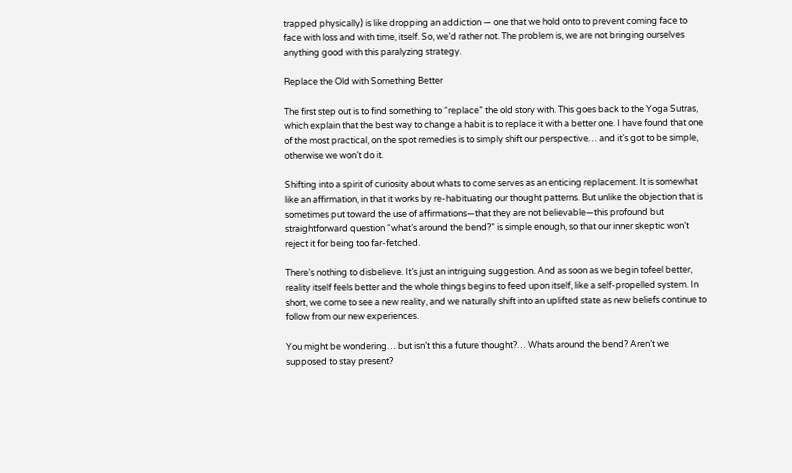trapped physically) is like dropping an addiction — one that we hold onto to prevent coming face to face with loss and with time, itself. So, we’d rather not. The problem is, we are not bringing ourselves anything good with this paralyzing strategy.

Replace the Old with Something Better

The first step out is to find something to “replace” the old story with. This goes back to the Yoga Sutras, which explain that the best way to change a habit is to replace it with a better one. I have found that one of the most practical, on the spot remedies is to simply shift our perspective… and it’s got to be simple, otherwise we won’t do it.

Shifting into a spirit of curiosity about whats to come serves as an enticing replacement. It is somewhat like an affirmation, in that it works by re-habituating our thought patterns. But unlike the objection that is sometimes put toward the use of affirmations—that they are not believable—this profound but straightforward question “what’s around the bend?” is simple enough, so that our inner skeptic won’t reject it for being too far-fetched.

There’s nothing to disbelieve. It’s just an intriguing suggestion. And as soon as we begin tofeel better, reality itself feels better and the whole things begins to feed upon itself, like a self-propelled system. In short, we come to see a new reality, and we naturally shift into an uplifted state as new beliefs continue to follow from our new experiences.

You might be wondering… but isn’t this a future thought?… Whats around the bend? Aren’t we supposed to stay present?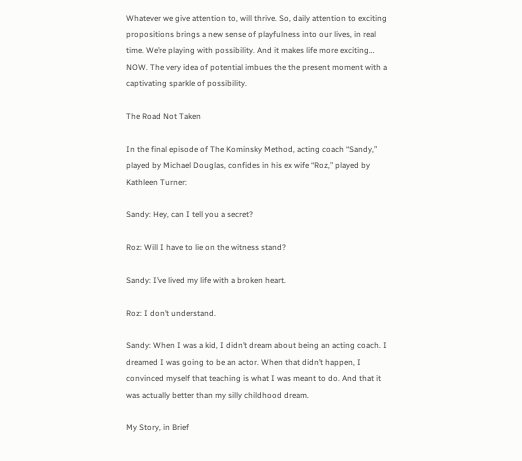Whatever we give attention to, will thrive. So, daily attention to exciting propositions brings a new sense of playfulness into our lives, in real time. We’re playing with possibility. And it makes life more exciting… NOW. The very idea of potential imbues the the present moment with a captivating sparkle of possibility.

The Road Not Taken

In the final episode of The Kominsky Method, acting coach “Sandy,” played by Michael Douglas, confides in his ex wife “Roz,” played by Kathleen Turner:

Sandy: Hey, can I tell you a secret?

Roz: Will I have to lie on the witness stand?

Sandy: I’ve lived my life with a broken heart.

Roz: I don’t understand.

Sandy: When I was a kid, I didn’t dream about being an acting coach. I dreamed I was going to be an actor. When that didn’t happen, I convinced myself that teaching is what I was meant to do. And that it was actually better than my silly childhood dream.

My Story, in Brief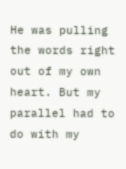He was pulling the words right out of my own heart. But my parallel had to do with my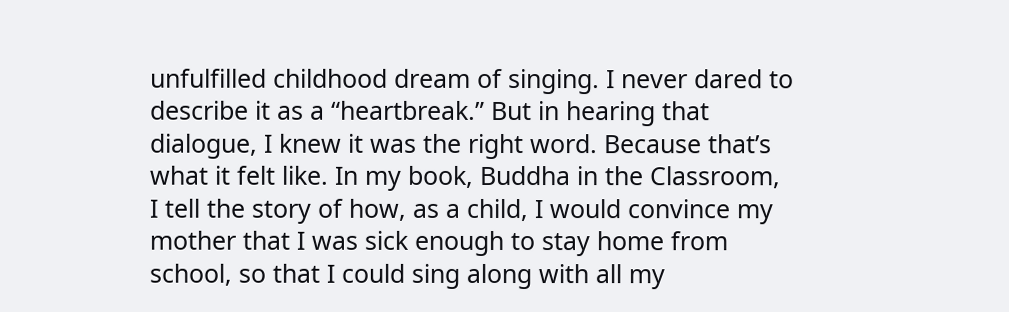unfulfilled childhood dream of singing. I never dared to describe it as a “heartbreak.” But in hearing that dialogue, I knew it was the right word. Because that’s what it felt like. In my book, Buddha in the Classroom, I tell the story of how, as a child, I would convince my mother that I was sick enough to stay home from school, so that I could sing along with all my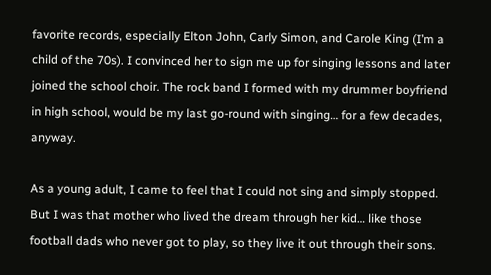favorite records, especially Elton John, Carly Simon, and Carole King (I’m a child of the 70s). I convinced her to sign me up for singing lessons and later joined the school choir. The rock band I formed with my drummer boyfriend in high school, would be my last go-round with singing… for a few decades, anyway.

As a young adult, I came to feel that I could not sing and simply stopped. But I was that mother who lived the dream through her kid… like those football dads who never got to play, so they live it out through their sons.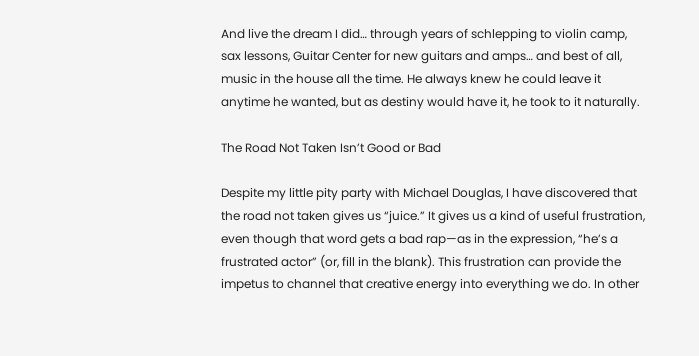And live the dream I did… through years of schlepping to violin camp, sax lessons, Guitar Center for new guitars and amps… and best of all, music in the house all the time. He always knew he could leave it anytime he wanted, but as destiny would have it, he took to it naturally.

The Road Not Taken Isn’t Good or Bad

Despite my little pity party with Michael Douglas, I have discovered that the road not taken gives us “juice.” It gives us a kind of useful frustration, even though that word gets a bad rap—as in the expression, “he’s a frustrated actor” (or, fill in the blank). This frustration can provide the impetus to channel that creative energy into everything we do. In other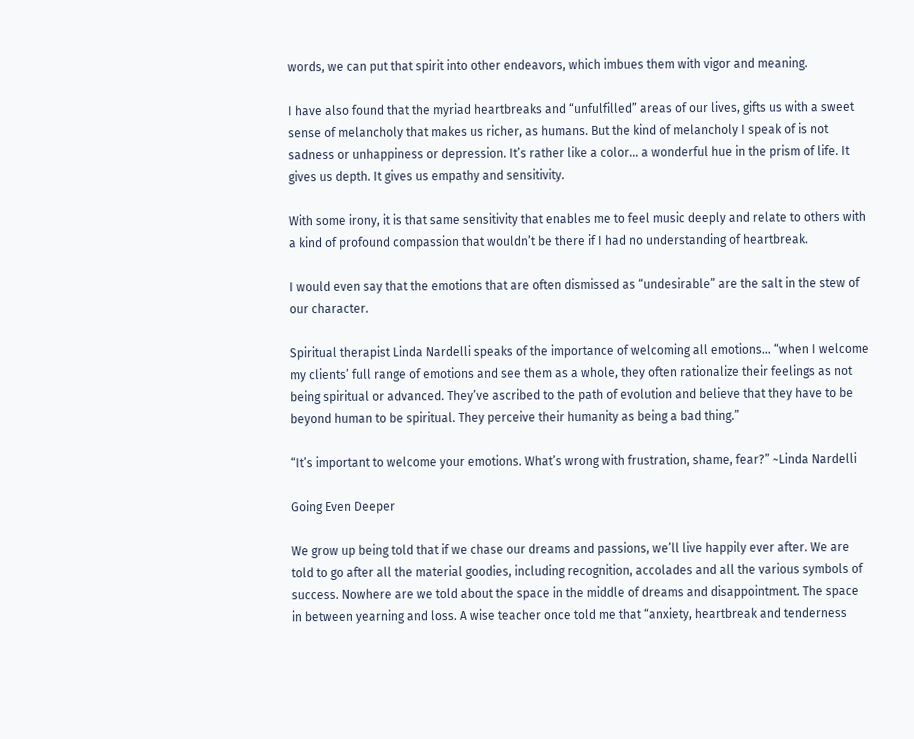words, we can put that spirit into other endeavors, which imbues them with vigor and meaning.

I have also found that the myriad heartbreaks and “unfulfilled” areas of our lives, gifts us with a sweet sense of melancholy that makes us richer, as humans. But the kind of melancholy I speak of is not sadness or unhappiness or depression. It’s rather like a color… a wonderful hue in the prism of life. It gives us depth. It gives us empathy and sensitivity.

With some irony, it is that same sensitivity that enables me to feel music deeply and relate to others with a kind of profound compassion that wouldn’t be there if I had no understanding of heartbreak.

I would even say that the emotions that are often dismissed as “undesirable” are the salt in the stew of our character.

Spiritual therapist Linda Nardelli speaks of the importance of welcoming all emotions… “when I welcome my clients’ full range of emotions and see them as a whole, they often rationalize their feelings as not being spiritual or advanced. They’ve ascribed to the path of evolution and believe that they have to be beyond human to be spiritual. They perceive their humanity as being a bad thing.”

“It’s important to welcome your emotions. What’s wrong with frustration, shame, fear?” ~Linda Nardelli

Going Even Deeper

We grow up being told that if we chase our dreams and passions, we’ll live happily ever after. We are told to go after all the material goodies, including recognition, accolades and all the various symbols of success. Nowhere are we told about the space in the middle of dreams and disappointment. The space in between yearning and loss. A wise teacher once told me that “anxiety, heartbreak and tenderness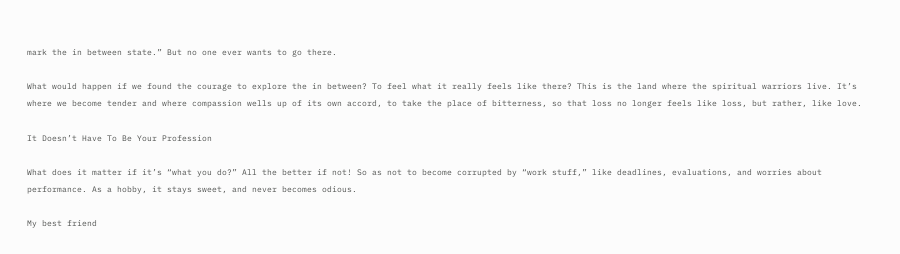mark the in between state.” But no one ever wants to go there.

What would happen if we found the courage to explore the in between? To feel what it really feels like there? This is the land where the spiritual warriors live. It’s where we become tender and where compassion wells up of its own accord, to take the place of bitterness, so that loss no longer feels like loss, but rather, like love.

It Doesn’t Have To Be Your Profession

What does it matter if it’s “what you do?” All the better if not! So as not to become corrupted by “work stuff,” like deadlines, evaluations, and worries about performance. As a hobby, it stays sweet, and never becomes odious.

My best friend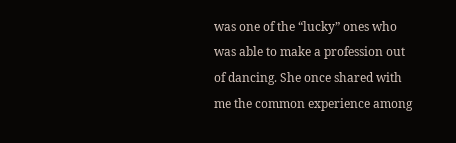was one of the “lucky” ones who was able to make a profession out of dancing. She once shared with me the common experience among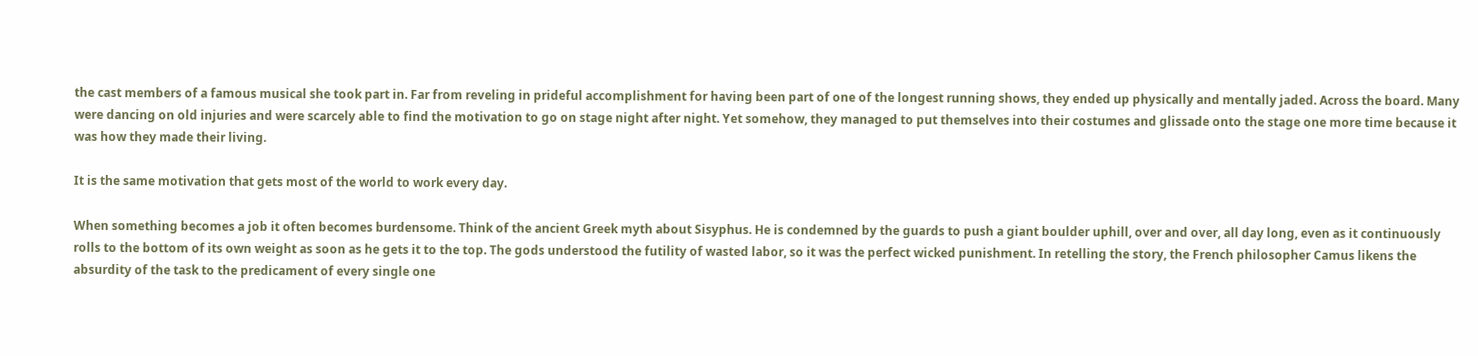the cast members of a famous musical she took part in. Far from reveling in prideful accomplishment for having been part of one of the longest running shows, they ended up physically and mentally jaded. Across the board. Many were dancing on old injuries and were scarcely able to find the motivation to go on stage night after night. Yet somehow, they managed to put themselves into their costumes and glissade onto the stage one more time because it was how they made their living.

It is the same motivation that gets most of the world to work every day.

When something becomes a job it often becomes burdensome. Think of the ancient Greek myth about Sisyphus. He is condemned by the guards to push a giant boulder uphill, over and over, all day long, even as it continuously rolls to the bottom of its own weight as soon as he gets it to the top. The gods understood the futility of wasted labor, so it was the perfect wicked punishment. In retelling the story, the French philosopher Camus likens the absurdity of the task to the predicament of every single one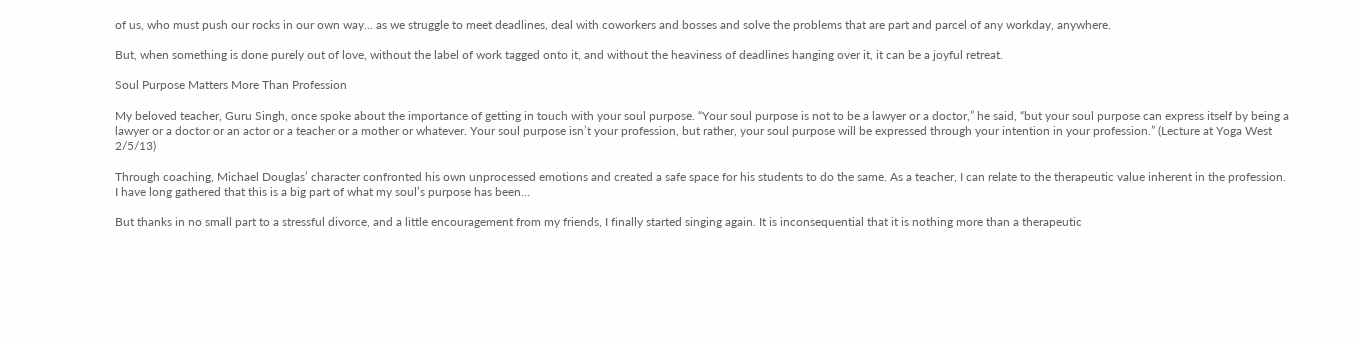of us, who must push our rocks in our own way… as we struggle to meet deadlines, deal with coworkers and bosses and solve the problems that are part and parcel of any workday, anywhere.

But, when something is done purely out of love, without the label of work tagged onto it, and without the heaviness of deadlines hanging over it, it can be a joyful retreat.

Soul Purpose Matters More Than Profession

My beloved teacher, Guru Singh, once spoke about the importance of getting in touch with your soul purpose. “Your soul purpose is not to be a lawyer or a doctor,” he said, “but your soul purpose can express itself by being a lawyer or a doctor or an actor or a teacher or a mother or whatever. Your soul purpose isn’t your profession, but rather, your soul purpose will be expressed through your intention in your profession.” (Lecture at Yoga West 2/5/13)

Through coaching, Michael Douglas’ character confronted his own unprocessed emotions and created a safe space for his students to do the same. As a teacher, I can relate to the therapeutic value inherent in the profession. I have long gathered that this is a big part of what my soul’s purpose has been…

But thanks in no small part to a stressful divorce, and a little encouragement from my friends, I finally started singing again. It is inconsequential that it is nothing more than a therapeutic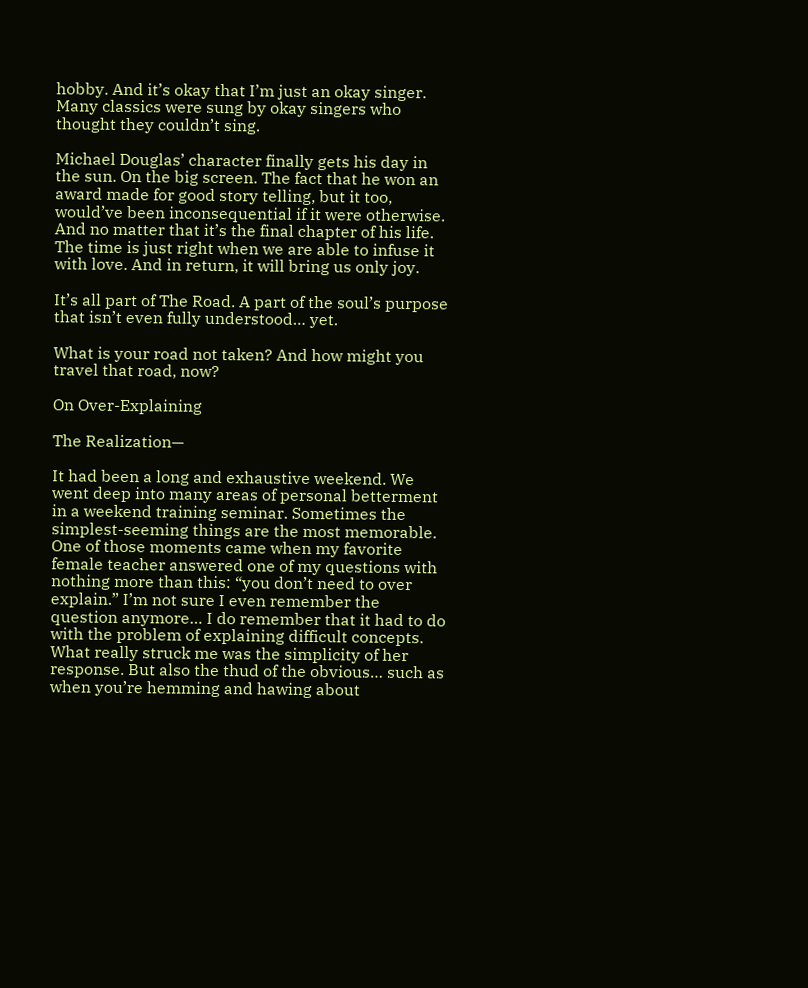hobby. And it’s okay that I’m just an okay singer. Many classics were sung by okay singers who thought they couldn’t sing.

Michael Douglas’ character finally gets his day in the sun. On the big screen. The fact that he won an award made for good story telling, but it too, would’ve been inconsequential if it were otherwise. And no matter that it’s the final chapter of his life. The time is just right when we are able to infuse it with love. And in return, it will bring us only joy.

It’s all part of The Road. A part of the soul’s purpose that isn’t even fully understood… yet.

What is your road not taken? And how might you travel that road, now?

On Over-Explaining

The Realization—

It had been a long and exhaustive weekend. We went deep into many areas of personal betterment in a weekend training seminar. Sometimes the simplest-seeming things are the most memorable. One of those moments came when my favorite female teacher answered one of my questions with nothing more than this: “you don’t need to over explain.” I’m not sure I even remember the question anymore… I do remember that it had to do with the problem of explaining difficult concepts. What really struck me was the simplicity of her response. But also the thud of the obvious… such as when you’re hemming and hawing about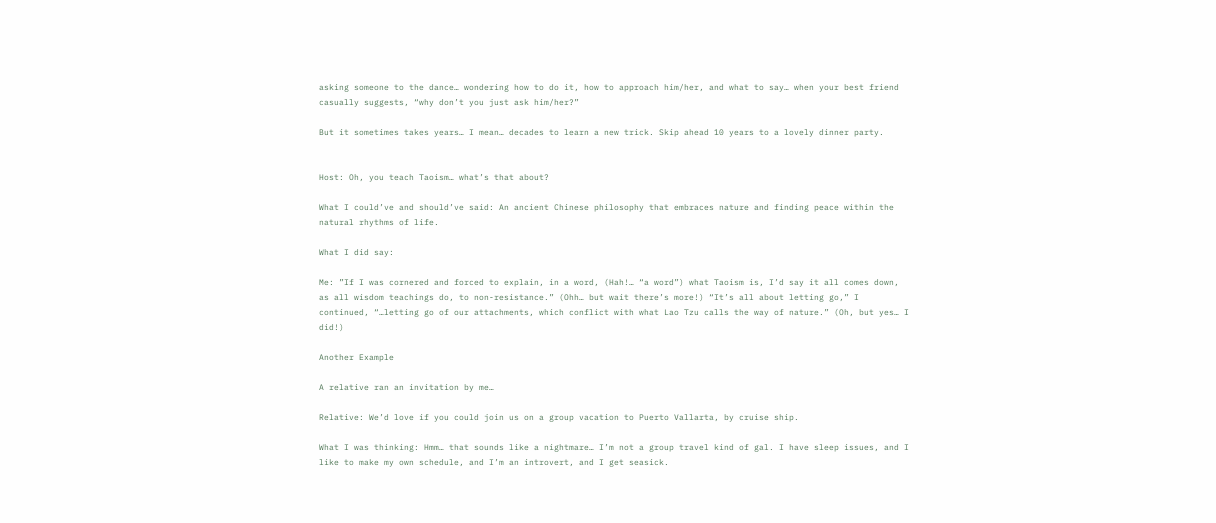asking someone to the dance… wondering how to do it, how to approach him/her, and what to say… when your best friend casually suggests, “why don’t you just ask him/her?”

But it sometimes takes years… I mean… decades to learn a new trick. Skip ahead 10 years to a lovely dinner party.


Host: Oh, you teach Taoism… what’s that about?

What I could’ve and should’ve said: An ancient Chinese philosophy that embraces nature and finding peace within the natural rhythms of life.

What I did say:

Me: ”If I was cornered and forced to explain, in a word, (Hah!… “a word”) what Taoism is, I’d say it all comes down, as all wisdom teachings do, to non-resistance.” (Ohh… but wait there’s more!) “It’s all about letting go,” I continued, “…letting go of our attachments, which conflict with what Lao Tzu calls the way of nature.” (Oh, but yes… I did!)

Another Example

A relative ran an invitation by me…

Relative: We’d love if you could join us on a group vacation to Puerto Vallarta, by cruise ship.

What I was thinking: Hmm… that sounds like a nightmare… I’m not a group travel kind of gal. I have sleep issues, and I like to make my own schedule, and I’m an introvert, and I get seasick.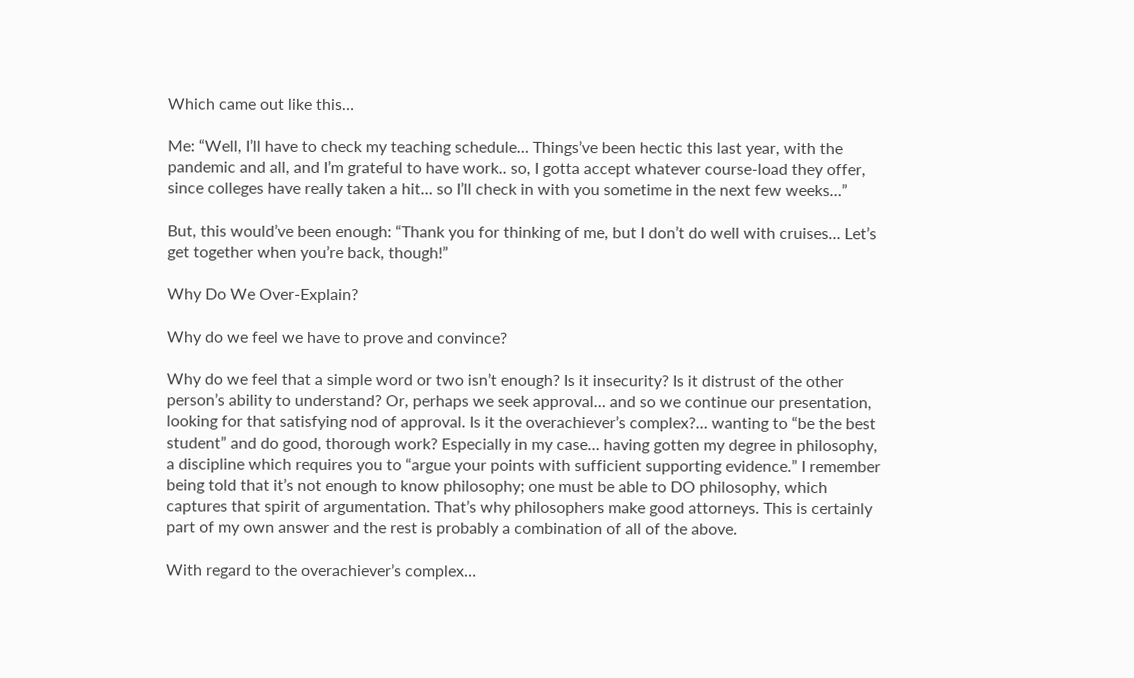Which came out like this…

Me: “Well, I’ll have to check my teaching schedule… Things’ve been hectic this last year, with the pandemic and all, and I’m grateful to have work.. so, I gotta accept whatever course-load they offer, since colleges have really taken a hit… so I’ll check in with you sometime in the next few weeks…”

But, this would’ve been enough: “Thank you for thinking of me, but I don’t do well with cruises… Let’s get together when you’re back, though!”

Why Do We Over-Explain?

Why do we feel we have to prove and convince?

Why do we feel that a simple word or two isn’t enough? Is it insecurity? Is it distrust of the other person’s ability to understand? Or, perhaps we seek approval… and so we continue our presentation, looking for that satisfying nod of approval. Is it the overachiever’s complex?… wanting to “be the best student” and do good, thorough work? Especially in my case… having gotten my degree in philosophy, a discipline which requires you to “argue your points with sufficient supporting evidence.” I remember being told that it’s not enough to know philosophy; one must be able to DO philosophy, which captures that spirit of argumentation. That’s why philosophers make good attorneys. This is certainly part of my own answer and the rest is probably a combination of all of the above.

With regard to the overachiever’s complex…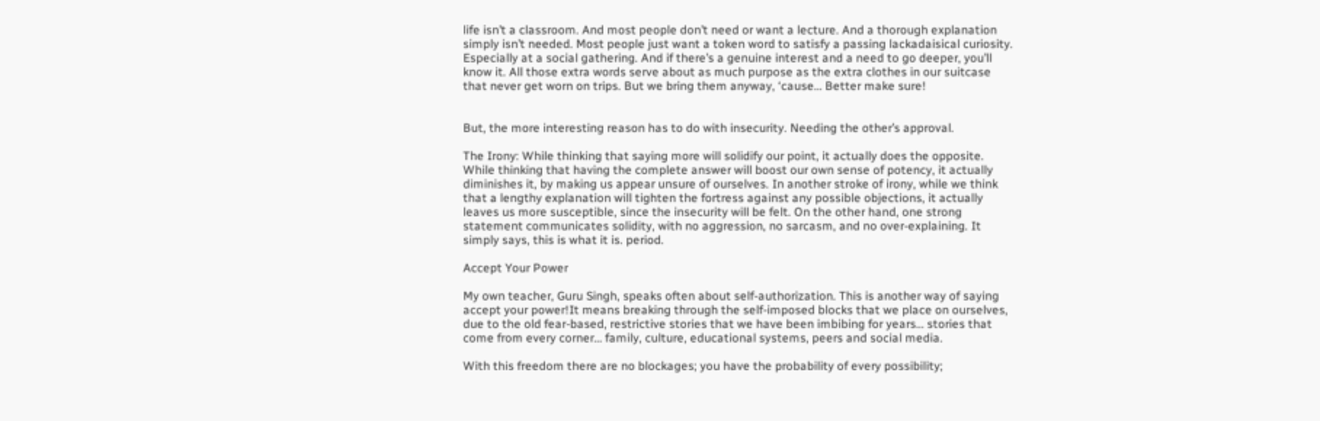life isn’t a classroom. And most people don’t need or want a lecture. And a thorough explanation simply isn’t needed. Most people just want a token word to satisfy a passing lackadaisical curiosity. Especially at a social gathering. And if there’s a genuine interest and a need to go deeper, you’ll know it. All those extra words serve about as much purpose as the extra clothes in our suitcase that never get worn on trips. But we bring them anyway, ‘cause… Better make sure!


But, the more interesting reason has to do with insecurity. Needing the other’s approval.

The Irony: While thinking that saying more will solidify our point, it actually does the opposite. While thinking that having the complete answer will boost our own sense of potency, it actually diminishes it, by making us appear unsure of ourselves. In another stroke of irony, while we think that a lengthy explanation will tighten the fortress against any possible objections, it actually leaves us more susceptible, since the insecurity will be felt. On the other hand, one strong statement communicates solidity, with no aggression, no sarcasm, and no over-explaining. It simply says, this is what it is. period.

Accept Your Power

My own teacher, Guru Singh, speaks often about self-authorization. This is another way of saying accept your power!It means breaking through the self-imposed blocks that we place on ourselves, due to the old fear-based, restrictive stories that we have been imbibing for years… stories that come from every corner… family, culture, educational systems, peers and social media.

With this freedom there are no blockages; you have the probability of every possibility;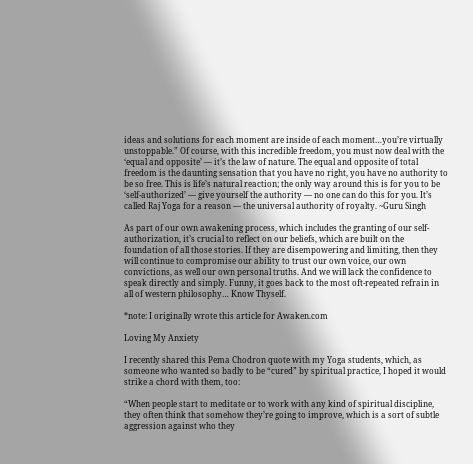ideas and solutions for each moment are inside of each moment…you’re virtually unstoppable.” Of course, with this incredible freedom, you must now deal with the ‘equal and opposite’ — it’s the law of nature. The equal and opposite of total freedom is the daunting sensation that you have no right, you have no authority to be so free. This is life’s natural reaction; the only way around this is for you to be ‘self-authorized’ — give yourself the authority — no one can do this for you. It’s called Raj Yoga for a reason — the universal authority of royalty. ~Guru Singh

As part of our own awakening process, which includes the granting of our self-authorization, it’s crucial to reflect on our beliefs, which are built on the foundation of all those stories. If they are disempowering and limiting, then they will continue to compromise our ability to trust our own voice, our own convictions, as well our own personal truths. And we will lack the confidence to speak directly and simply. Funny, it goes back to the most oft-repeated refrain in all of western philosophy… Know Thyself.

*note: I originally wrote this article for Awaken.com

Loving My Anxiety

I recently shared this Pema Chodron quote with my Yoga students, which, as someone who wanted so badly to be “cured” by spiritual practice, I hoped it would strike a chord with them, too:

“When people start to meditate or to work with any kind of spiritual discipline, they often think that somehow they’re going to improve, which is a sort of subtle aggression against who they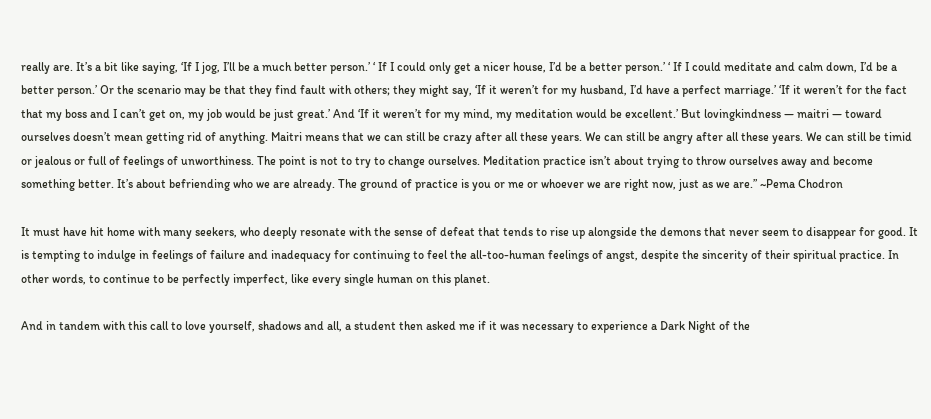really are. It’s a bit like saying, ‘If I jog, I’ll be a much better person.’ ‘ If I could only get a nicer house, I’d be a better person.’ ‘ If I could meditate and calm down, I’d be a better person.’ Or the scenario may be that they find fault with others; they might say, ‘If it weren’t for my husband, I’d have a perfect marriage.’ ‘If it weren’t for the fact that my boss and I can’t get on, my job would be just great.’ And ‘If it weren’t for my mind, my meditation would be excellent.’ But lovingkindness — maitri — toward ourselves doesn’t mean getting rid of anything. Maitri means that we can still be crazy after all these years. We can still be angry after all these years. We can still be timid or jealous or full of feelings of unworthiness. The point is not to try to change ourselves. Meditation practice isn’t about trying to throw ourselves away and become something better. It’s about befriending who we are already. The ground of practice is you or me or whoever we are right now, just as we are.” ~Pema Chodron

It must have hit home with many seekers, who deeply resonate with the sense of defeat that tends to rise up alongside the demons that never seem to disappear for good. It is tempting to indulge in feelings of failure and inadequacy for continuing to feel the all-too-human feelings of angst, despite the sincerity of their spiritual practice. In other words, to continue to be perfectly imperfect, like every single human on this planet.

And in tandem with this call to love yourself, shadows and all, a student then asked me if it was necessary to experience a Dark Night of the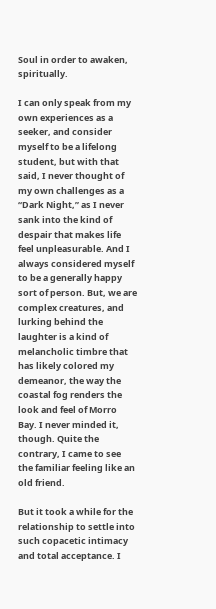Soul in order to awaken, spiritually.

I can only speak from my own experiences as a seeker, and consider myself to be a lifelong student, but with that said, I never thought of my own challenges as a “Dark Night,” as I never sank into the kind of despair that makes life feel unpleasurable. And I always considered myself to be a generally happy sort of person. But, we are complex creatures, and lurking behind the laughter is a kind of melancholic timbre that has likely colored my demeanor, the way the coastal fog renders the look and feel of Morro Bay. I never minded it, though. Quite the contrary, I came to see the familiar feeling like an old friend.

But it took a while for the relationship to settle into such copacetic intimacy and total acceptance. I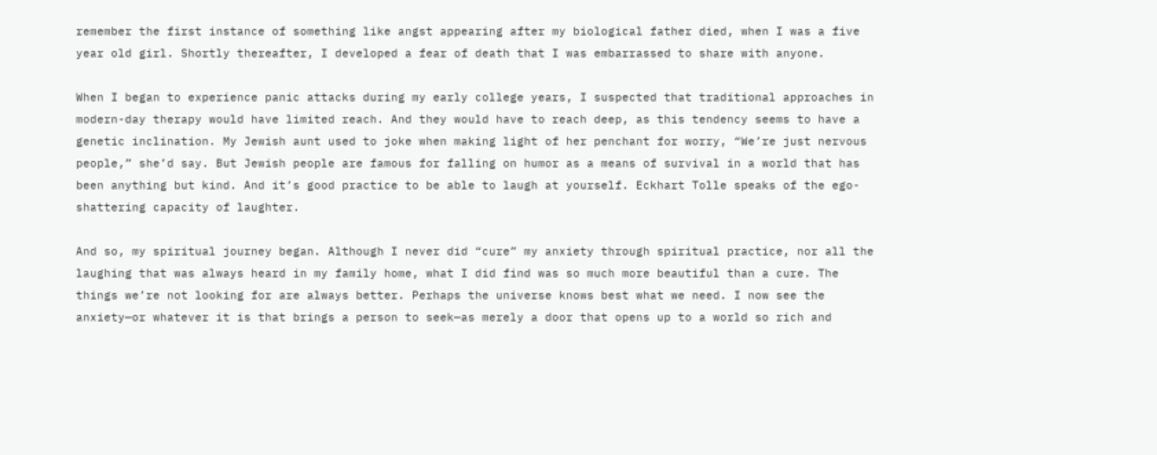remember the first instance of something like angst appearing after my biological father died, when I was a five year old girl. Shortly thereafter, I developed a fear of death that I was embarrassed to share with anyone.

When I began to experience panic attacks during my early college years, I suspected that traditional approaches in modern-day therapy would have limited reach. And they would have to reach deep, as this tendency seems to have a genetic inclination. My Jewish aunt used to joke when making light of her penchant for worry, “We’re just nervous people,” she’d say. But Jewish people are famous for falling on humor as a means of survival in a world that has been anything but kind. And it’s good practice to be able to laugh at yourself. Eckhart Tolle speaks of the ego-shattering capacity of laughter.

And so, my spiritual journey began. Although I never did “cure” my anxiety through spiritual practice, nor all the laughing that was always heard in my family home, what I did find was so much more beautiful than a cure. The things we’re not looking for are always better. Perhaps the universe knows best what we need. I now see the anxiety—or whatever it is that brings a person to seek—as merely a door that opens up to a world so rich and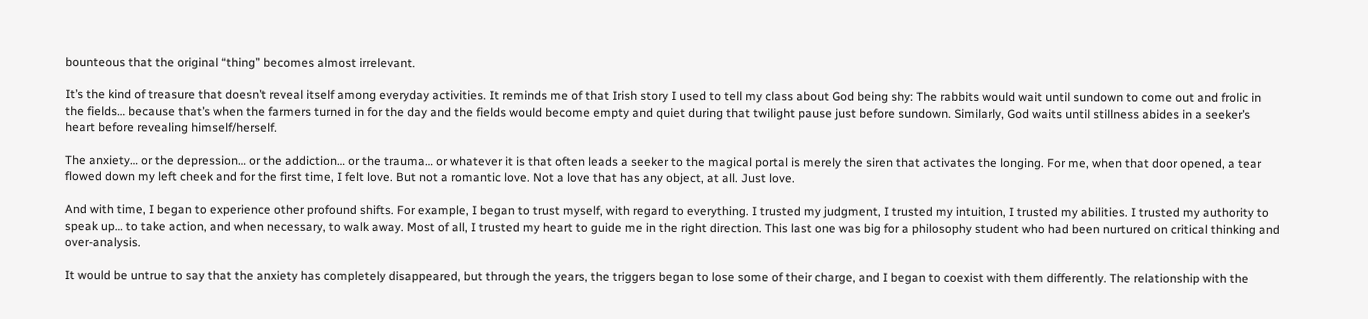bounteous that the original “thing” becomes almost irrelevant.

It’s the kind of treasure that doesn’t reveal itself among everyday activities. It reminds me of that Irish story I used to tell my class about God being shy: The rabbits would wait until sundown to come out and frolic in the fields… because that’s when the farmers turned in for the day and the fields would become empty and quiet during that twilight pause just before sundown. Similarly, God waits until stillness abides in a seeker’s heart before revealing himself/herself.

The anxiety… or the depression… or the addiction… or the trauma… or whatever it is that often leads a seeker to the magical portal is merely the siren that activates the longing. For me, when that door opened, a tear flowed down my left cheek and for the first time, I felt love. But not a romantic love. Not a love that has any object, at all. Just love.

And with time, I began to experience other profound shifts. For example, I began to trust myself, with regard to everything. I trusted my judgment, I trusted my intuition, I trusted my abilities. I trusted my authority to speak up… to take action, and when necessary, to walk away. Most of all, I trusted my heart to guide me in the right direction. This last one was big for a philosophy student who had been nurtured on critical thinking and over-analysis.

It would be untrue to say that the anxiety has completely disappeared, but through the years, the triggers began to lose some of their charge, and I began to coexist with them differently. The relationship with the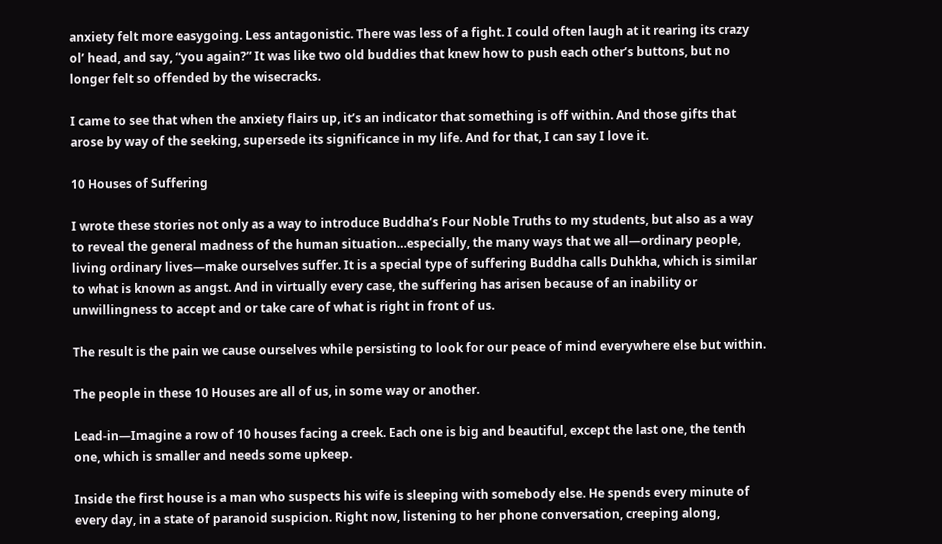anxiety felt more easygoing. Less antagonistic. There was less of a fight. I could often laugh at it rearing its crazy ol’ head, and say, “you again?” It was like two old buddies that knew how to push each other’s buttons, but no longer felt so offended by the wisecracks.

I came to see that when the anxiety flairs up, it’s an indicator that something is off within. And those gifts that arose by way of the seeking, supersede its significance in my life. And for that, I can say I love it.

10 Houses of Suffering

I wrote these stories not only as a way to introduce Buddha’s Four Noble Truths to my students, but also as a way to reveal the general madness of the human situation…especially, the many ways that we all—ordinary people, living ordinary lives—make ourselves suffer. It is a special type of suffering Buddha calls Duhkha, which is similar to what is known as angst. And in virtually every case, the suffering has arisen because of an inability or unwillingness to accept and or take care of what is right in front of us.

The result is the pain we cause ourselves while persisting to look for our peace of mind everywhere else but within.

The people in these 10 Houses are all of us, in some way or another.

Lead-in—Imagine a row of 10 houses facing a creek. Each one is big and beautiful, except the last one, the tenth one, which is smaller and needs some upkeep.

Inside the first house is a man who suspects his wife is sleeping with somebody else. He spends every minute of every day, in a state of paranoid suspicion. Right now, listening to her phone conversation, creeping along,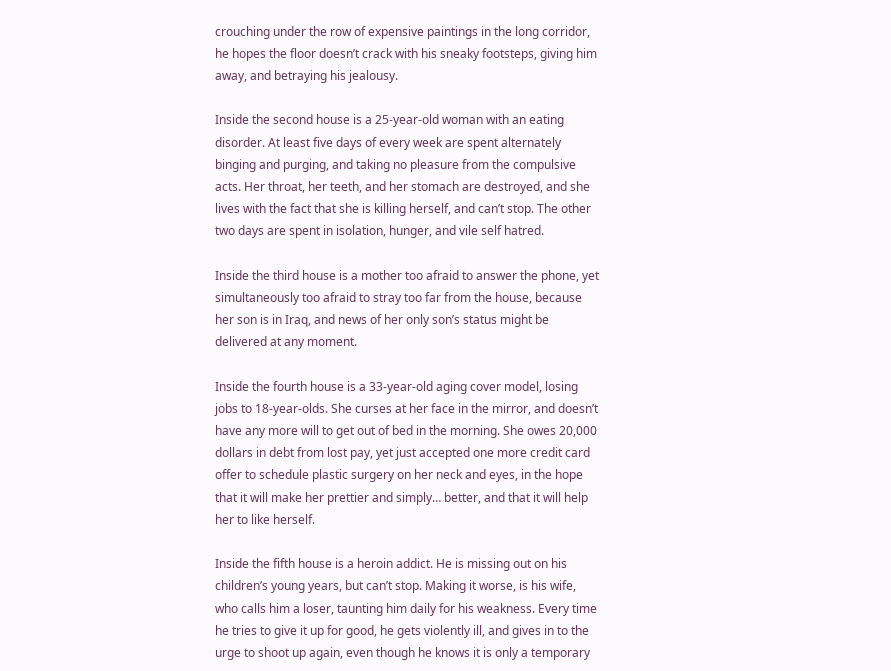crouching under the row of expensive paintings in the long corridor, he hopes the floor doesn’t crack with his sneaky footsteps, giving him away, and betraying his jealousy.

Inside the second house is a 25-year-old woman with an eating disorder. At least five days of every week are spent alternately binging and purging, and taking no pleasure from the compulsive acts. Her throat, her teeth, and her stomach are destroyed, and she lives with the fact that she is killing herself, and can’t stop. The other two days are spent in isolation, hunger, and vile self hatred.

Inside the third house is a mother too afraid to answer the phone, yet simultaneously too afraid to stray too far from the house, because her son is in Iraq, and news of her only son’s status might be delivered at any moment.

Inside the fourth house is a 33-year-old aging cover model, losing jobs to 18-year-olds. She curses at her face in the mirror, and doesn’t have any more will to get out of bed in the morning. She owes 20,000 dollars in debt from lost pay, yet just accepted one more credit card offer to schedule plastic surgery on her neck and eyes, in the hope that it will make her prettier and simply… better, and that it will help her to like herself.

Inside the fifth house is a heroin addict. He is missing out on his children’s young years, but can’t stop. Making it worse, is his wife, who calls him a loser, taunting him daily for his weakness. Every time he tries to give it up for good, he gets violently ill, and gives in to the urge to shoot up again, even though he knows it is only a temporary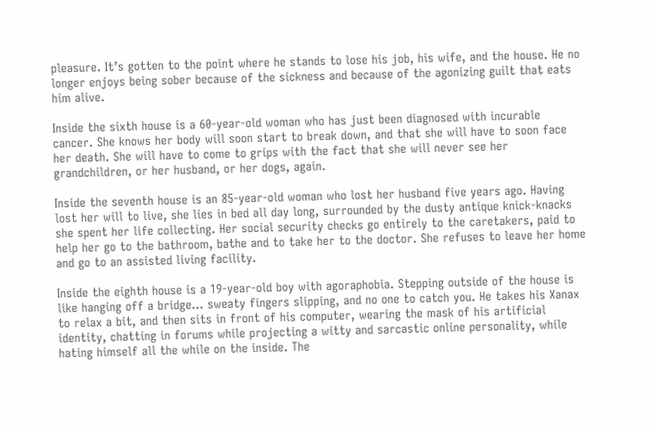pleasure. It’s gotten to the point where he stands to lose his job, his wife, and the house. He no longer enjoys being sober because of the sickness and because of the agonizing guilt that eats him alive.

Inside the sixth house is a 60-year-old woman who has just been diagnosed with incurable cancer. She knows her body will soon start to break down, and that she will have to soon face her death. She will have to come to grips with the fact that she will never see her grandchildren, or her husband, or her dogs, again.

Inside the seventh house is an 85-year-old woman who lost her husband five years ago. Having lost her will to live, she lies in bed all day long, surrounded by the dusty antique knick-knacks she spent her life collecting. Her social security checks go entirely to the caretakers, paid to help her go to the bathroom, bathe and to take her to the doctor. She refuses to leave her home and go to an assisted living facility.

Inside the eighth house is a 19-year-old boy with agoraphobia. Stepping outside of the house is like hanging off a bridge… sweaty fingers slipping, and no one to catch you. He takes his Xanax to relax a bit, and then sits in front of his computer, wearing the mask of his artificial identity, chatting in forums while projecting a witty and sarcastic online personality, while hating himself all the while on the inside. The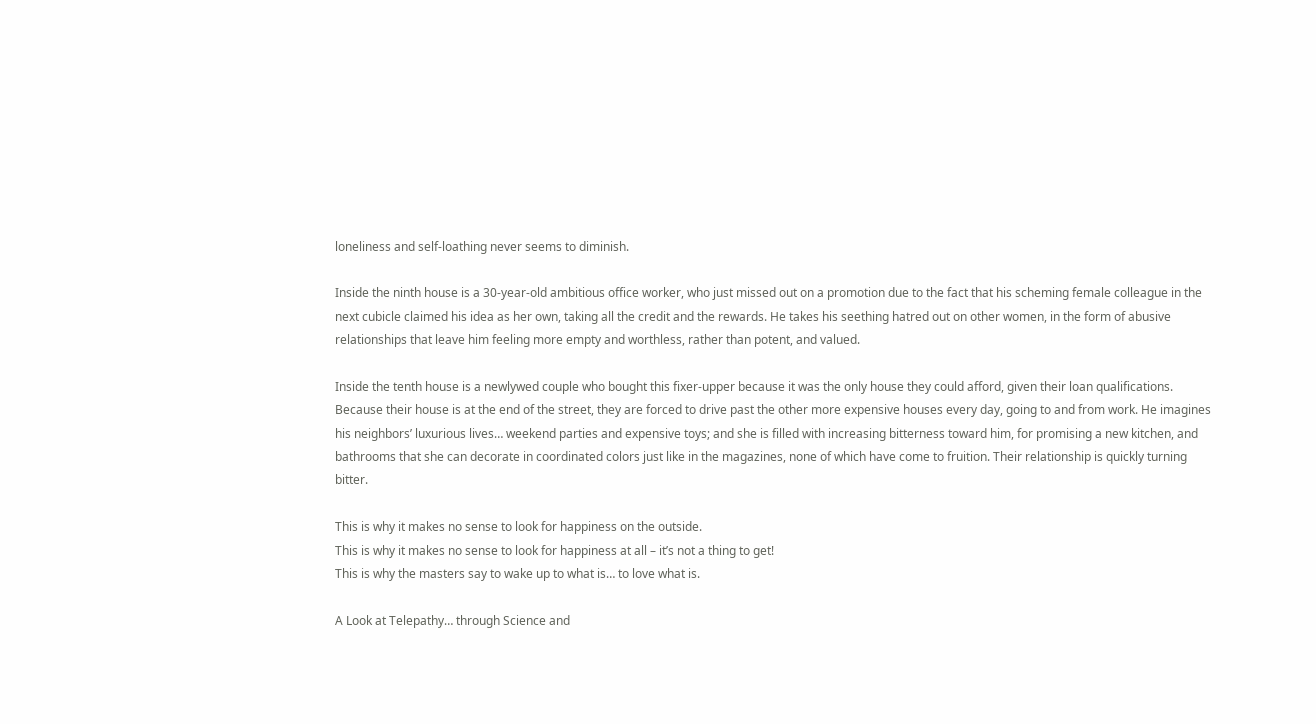loneliness and self-loathing never seems to diminish.

Inside the ninth house is a 30-year-old ambitious office worker, who just missed out on a promotion due to the fact that his scheming female colleague in the next cubicle claimed his idea as her own, taking all the credit and the rewards. He takes his seething hatred out on other women, in the form of abusive relationships that leave him feeling more empty and worthless, rather than potent, and valued.

Inside the tenth house is a newlywed couple who bought this fixer-upper because it was the only house they could afford, given their loan qualifications. Because their house is at the end of the street, they are forced to drive past the other more expensive houses every day, going to and from work. He imagines his neighbors’ luxurious lives… weekend parties and expensive toys; and she is filled with increasing bitterness toward him, for promising a new kitchen, and bathrooms that she can decorate in coordinated colors just like in the magazines, none of which have come to fruition. Their relationship is quickly turning bitter.

This is why it makes no sense to look for happiness on the outside.
This is why it makes no sense to look for happiness at all – it’s not a thing to get!
This is why the masters say to wake up to what is… to love what is.

A Look at Telepathy… through Science and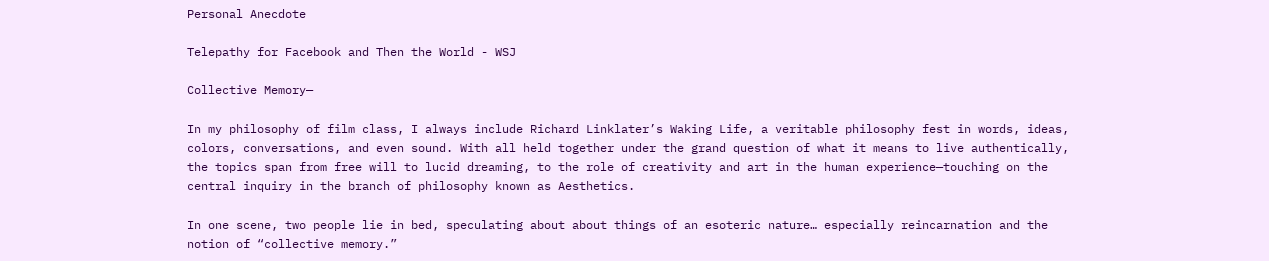Personal Anecdote

Telepathy for Facebook and Then the World - WSJ

Collective Memory—

In my philosophy of film class, I always include Richard Linklater’s Waking Life, a veritable philosophy fest in words, ideas, colors, conversations, and even sound. With all held together under the grand question of what it means to live authentically, the topics span from free will to lucid dreaming, to the role of creativity and art in the human experience—touching on the central inquiry in the branch of philosophy known as Aesthetics.

In one scene, two people lie in bed, speculating about about things of an esoteric nature… especially reincarnation and the notion of “collective memory.”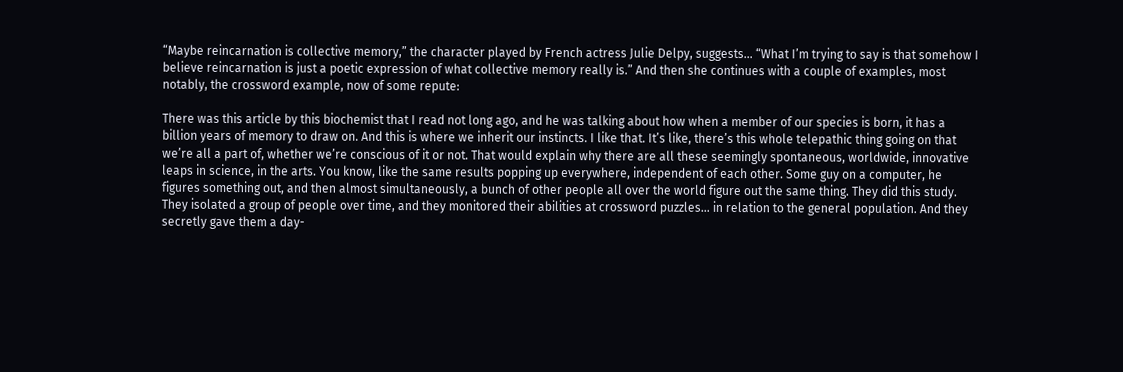“Maybe reincarnation is collective memory,” the character played by French actress Julie Delpy, suggests… “What I’m trying to say is that somehow I believe reincarnation is just a poetic expression of what collective memory really is.” And then she continues with a couple of examples, most notably, the crossword example, now of some repute:

There was this article by this biochemist that I read not long ago, and he was talking about how when a member of our species is born, it has a billion years of memory to draw on. And this is where we inherit our instincts. I like that. It’s like, there’s this whole telepathic thing going on that we’re all a part of, whether we’re conscious of it or not. That would explain why there are all these seemingly spontaneous, worldwide, innovative leaps in science, in the arts. You know, like the same results popping up everywhere, independent of each other. Some guy on a computer, he figures something out, and then almost simultaneously, a bunch of other people all over the world figure out the same thing. They did this study. They isolated a group of people over time, and they monitored their abilities at crossword puzzles… in relation to the general population. And they secretly gave them a day-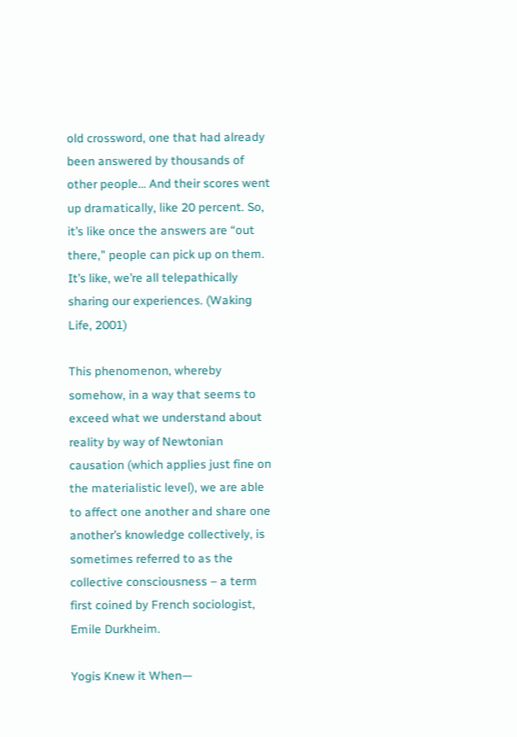old crossword, one that had already been answered by thousands of other people… And their scores went up dramatically, like 20 percent. So, it’s like once the answers are “out there,” people can pick up on them. It’s like, we’re all telepathically sharing our experiences. (Waking Life, 2001)

This phenomenon, whereby somehow, in a way that seems to exceed what we understand about reality by way of Newtonian causation (which applies just fine on the materialistic level), we are able to affect one another and share one another’s knowledge collectively, is sometimes referred to as the collective consciousness – a term first coined by French sociologist, Emile Durkheim.

Yogis Knew it When—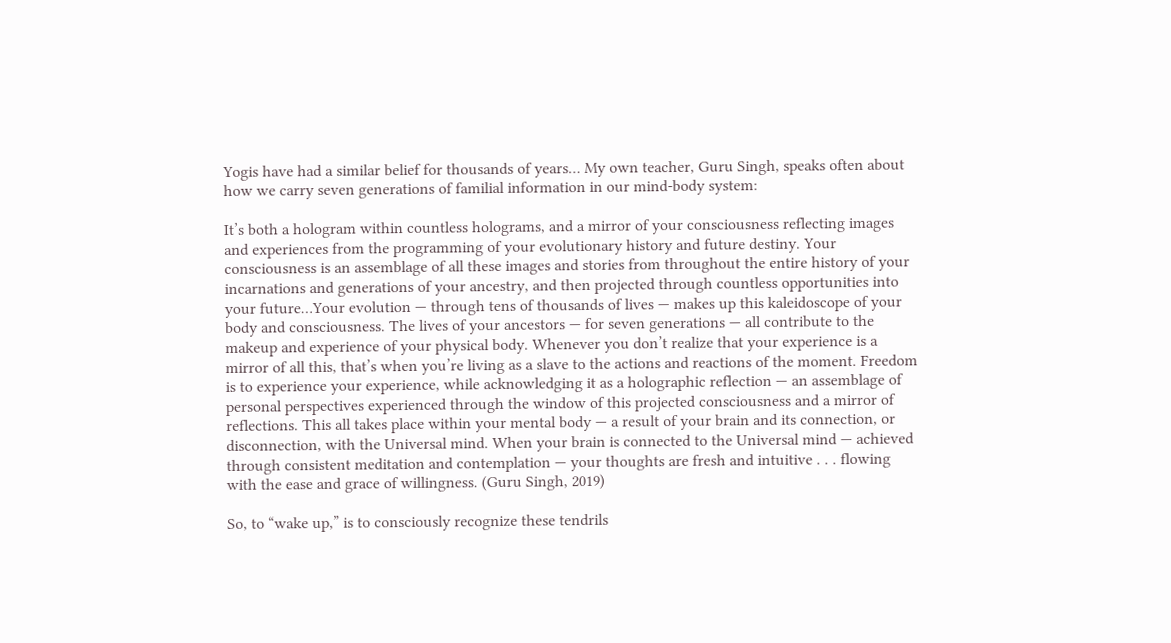Yogis have had a similar belief for thousands of years… My own teacher, Guru Singh, speaks often about how we carry seven generations of familial information in our mind-body system:

It’s both a hologram within countless holograms, and a mirror of your consciousness reflecting images and experiences from the programming of your evolutionary history and future destiny. Your consciousness is an assemblage of all these images and stories from throughout the entire history of your incarnations and generations of your ancestry, and then projected through countless opportunities into your future…Your evolution — through tens of thousands of lives — makes up this kaleidoscope of your body and consciousness. The lives of your ancestors — for seven generations — all contribute to the makeup and experience of your physical body. Whenever you don’t realize that your experience is a mirror of all this, that’s when you’re living as a slave to the actions and reactions of the moment. Freedom is to experience your experience, while acknowledging it as a holographic reflection — an assemblage of personal perspectives experienced through the window of this projected consciousness and a mirror of reflections. This all takes place within your mental body — a result of your brain and its connection, or disconnection, with the Universal mind. When your brain is connected to the Universal mind — achieved through consistent meditation and contemplation — your thoughts are fresh and intuitive . . . flowing with the ease and grace of willingness. (Guru Singh, 2019)

So, to “wake up,” is to consciously recognize these tendrils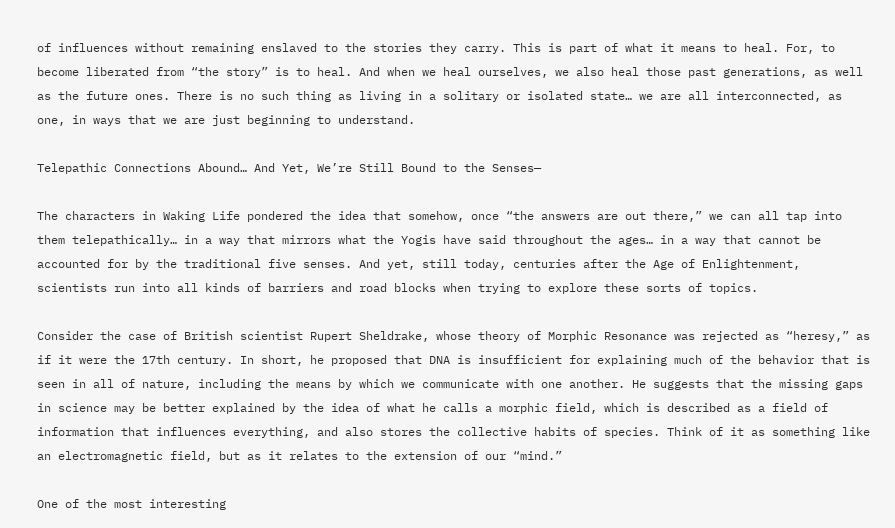of influences without remaining enslaved to the stories they carry. This is part of what it means to heal. For, to become liberated from “the story” is to heal. And when we heal ourselves, we also heal those past generations, as well as the future ones. There is no such thing as living in a solitary or isolated state… we are all interconnected, as one, in ways that we are just beginning to understand.

Telepathic Connections Abound… And Yet, We’re Still Bound to the Senses—

The characters in Waking Life pondered the idea that somehow, once “the answers are out there,” we can all tap into them telepathically… in a way that mirrors what the Yogis have said throughout the ages… in a way that cannot be accounted for by the traditional five senses. And yet, still today, centuries after the Age of Enlightenment, scientists run into all kinds of barriers and road blocks when trying to explore these sorts of topics.

Consider the case of British scientist Rupert Sheldrake, whose theory of Morphic Resonance was rejected as “heresy,” as if it were the 17th century. In short, he proposed that DNA is insufficient for explaining much of the behavior that is seen in all of nature, including the means by which we communicate with one another. He suggests that the missing gaps in science may be better explained by the idea of what he calls a morphic field, which is described as a field of information that influences everything, and also stores the collective habits of species. Think of it as something like an electromagnetic field, but as it relates to the extension of our “mind.”

One of the most interesting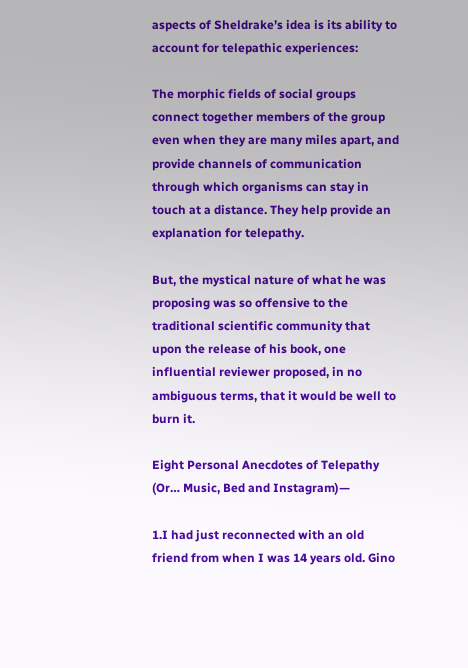aspects of Sheldrake’s idea is its ability to account for telepathic experiences:

The morphic fields of social groups connect together members of the group even when they are many miles apart, and provide channels of communication through which organisms can stay in touch at a distance. They help provide an explanation for telepathy.

But, the mystical nature of what he was proposing was so offensive to the traditional scientific community that upon the release of his book, one influential reviewer proposed, in no ambiguous terms, that it would be well to burn it.

Eight Personal Anecdotes of Telepathy (Or… Music, Bed and Instagram)—

1.I had just reconnected with an old friend from when I was 14 years old. Gino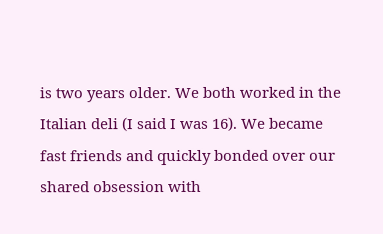is two years older. We both worked in the Italian deli (I said I was 16). We became fast friends and quickly bonded over our shared obsession with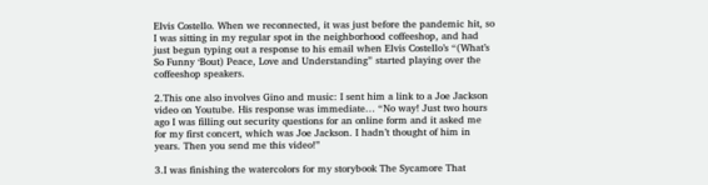Elvis Costello. When we reconnected, it was just before the pandemic hit, so I was sitting in my regular spot in the neighborhood coffeeshop, and had just begun typing out a response to his email when Elvis Costello’s “(What’s So Funny ‘Bout) Peace, Love and Understanding” started playing over the coffeeshop speakers.

2.This one also involves Gino and music: I sent him a link to a Joe Jackson video on Youtube. His response was immediate… “No way! Just two hours ago I was filling out security questions for an online form and it asked me for my first concert, which was Joe Jackson. I hadn’t thought of him in years. Then you send me this video!”

3.I was finishing the watercolors for my storybook The Sycamore That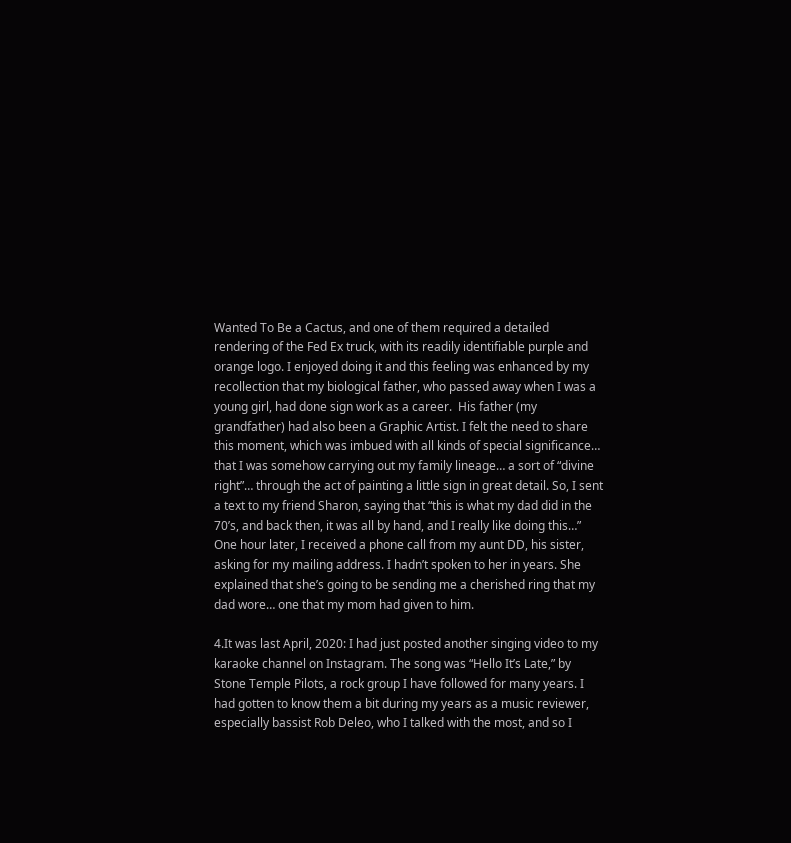Wanted To Be a Cactus, and one of them required a detailed rendering of the Fed Ex truck, with its readily identifiable purple and orange logo. I enjoyed doing it and this feeling was enhanced by my recollection that my biological father, who passed away when I was a young girl, had done sign work as a career.  His father (my grandfather) had also been a Graphic Artist. I felt the need to share this moment, which was imbued with all kinds of special significance… that I was somehow carrying out my family lineage… a sort of “divine right”… through the act of painting a little sign in great detail. So, I sent a text to my friend Sharon, saying that “this is what my dad did in the 70’s, and back then, it was all by hand, and I really like doing this…” One hour later, I received a phone call from my aunt DD, his sister, asking for my mailing address. I hadn’t spoken to her in years. She explained that she’s going to be sending me a cherished ring that my dad wore… one that my mom had given to him.

4.It was last April, 2020: I had just posted another singing video to my karaoke channel on Instagram. The song was “Hello It’s Late,” by Stone Temple Pilots, a rock group I have followed for many years. I had gotten to know them a bit during my years as a music reviewer, especially bassist Rob Deleo, who I talked with the most, and so I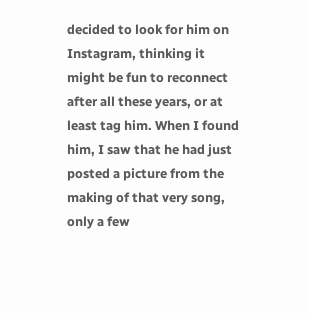decided to look for him on Instagram, thinking it might be fun to reconnect after all these years, or at least tag him. When I found him, I saw that he had just posted a picture from the making of that very song, only a few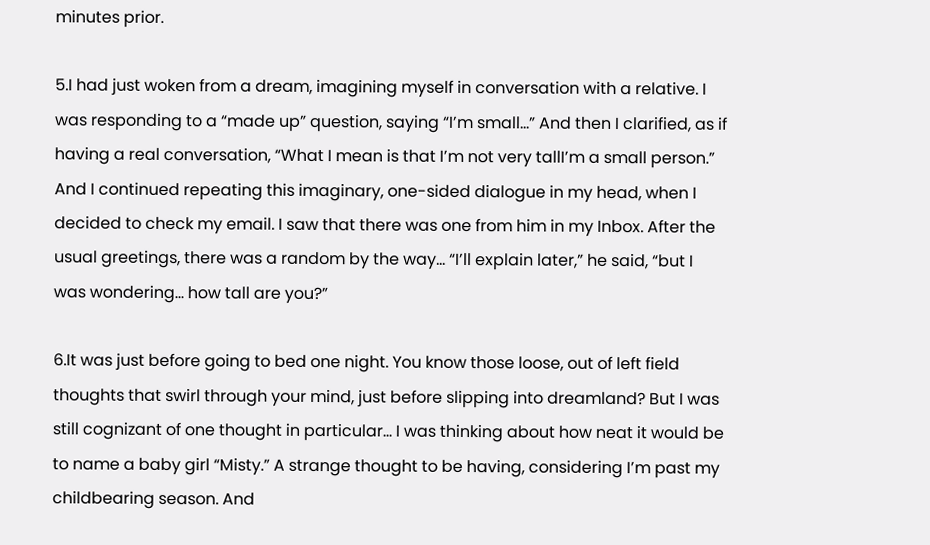minutes prior.

5.I had just woken from a dream, imagining myself in conversation with a relative. I was responding to a “made up” question, saying “I’m small…” And then I clarified, as if having a real conversation, “What I mean is that I’m not very tallI’m a small person.” And I continued repeating this imaginary, one-sided dialogue in my head, when I decided to check my email. I saw that there was one from him in my Inbox. After the usual greetings, there was a random by the way… “I’ll explain later,” he said, “but I was wondering… how tall are you?”

6.It was just before going to bed one night. You know those loose, out of left field thoughts that swirl through your mind, just before slipping into dreamland? But I was still cognizant of one thought in particular… I was thinking about how neat it would be to name a baby girl “Misty.” A strange thought to be having, considering I’m past my childbearing season. And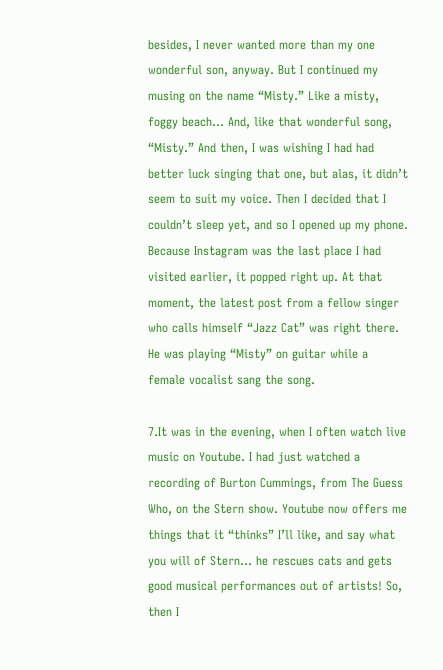besides, I never wanted more than my one wonderful son, anyway. But I continued my musing on the name “Misty.” Like a misty, foggy beach… And, like that wonderful song, “Misty.” And then, I was wishing I had had better luck singing that one, but alas, it didn’t seem to suit my voice. Then I decided that I couldn’t sleep yet, and so I opened up my phone. Because Instagram was the last place I had visited earlier, it popped right up. At that moment, the latest post from a fellow singer who calls himself “Jazz Cat” was right there. He was playing “Misty” on guitar while a female vocalist sang the song.

7.It was in the evening, when I often watch live music on Youtube. I had just watched a recording of Burton Cummings, from The Guess Who, on the Stern show. Youtube now offers me things that it “thinks” I’ll like, and say what you will of Stern… he rescues cats and gets good musical performances out of artists! So, then I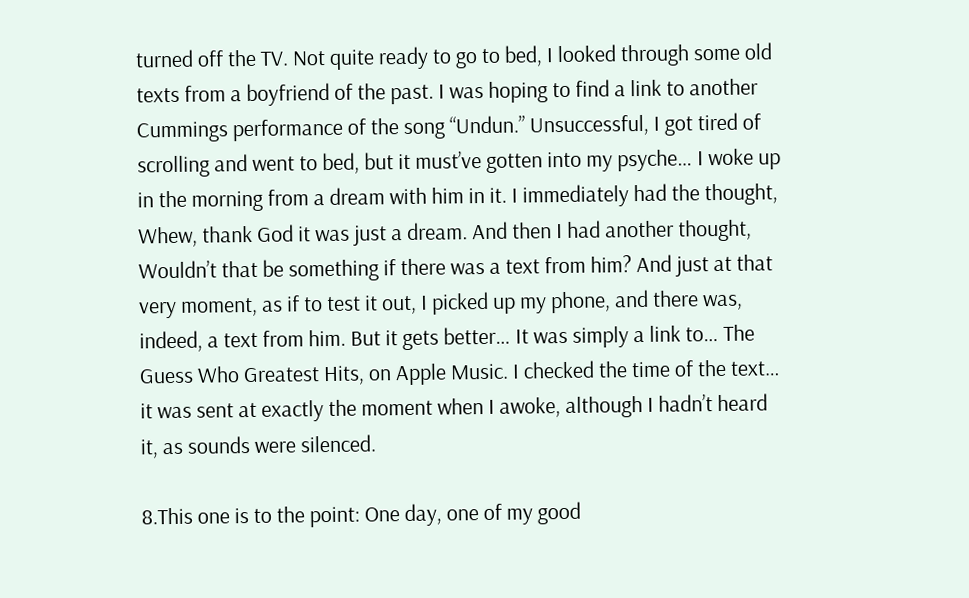turned off the TV. Not quite ready to go to bed, I looked through some old texts from a boyfriend of the past. I was hoping to find a link to another Cummings performance of the song “Undun.” Unsuccessful, I got tired of scrolling and went to bed, but it must’ve gotten into my psyche… I woke up in the morning from a dream with him in it. I immediately had the thought, Whew, thank God it was just a dream. And then I had another thought, Wouldn’t that be something if there was a text from him? And just at that very moment, as if to test it out, I picked up my phone, and there was, indeed, a text from him. But it gets better… It was simply a link to… The Guess Who Greatest Hits, on Apple Music. I checked the time of the text… it was sent at exactly the moment when I awoke, although I hadn’t heard it, as sounds were silenced.

8.This one is to the point: One day, one of my good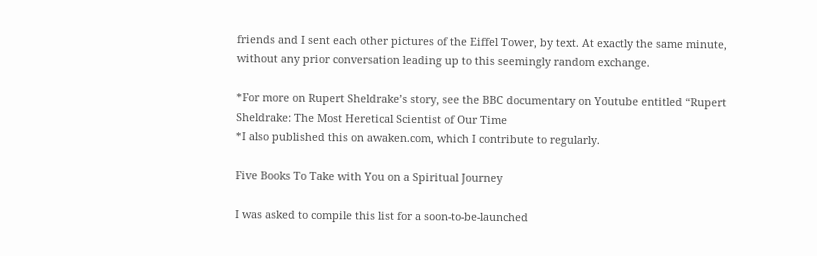friends and I sent each other pictures of the Eiffel Tower, by text. At exactly the same minute, without any prior conversation leading up to this seemingly random exchange.

*For more on Rupert Sheldrake’s story, see the BBC documentary on Youtube entitled “Rupert Sheldrake: The Most Heretical Scientist of Our Time
*I also published this on awaken.com, which I contribute to regularly.

Five Books To Take with You on a Spiritual Journey

I was asked to compile this list for a soon-to-be-launched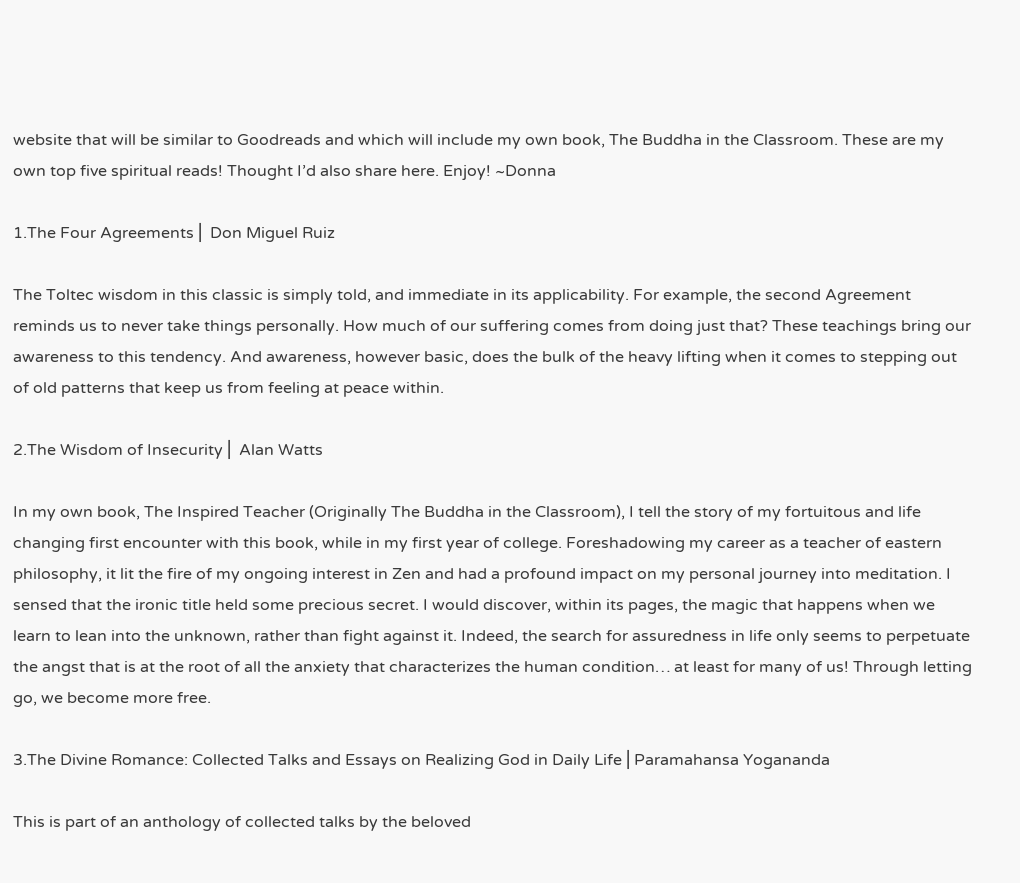website that will be similar to Goodreads and which will include my own book, The Buddha in the Classroom. These are my own top five spiritual reads! Thought I’d also share here. Enjoy! ~Donna

1.The Four Agreements ⎜ Don Miguel Ruiz

The Toltec wisdom in this classic is simply told, and immediate in its applicability. For example, the second Agreement reminds us to never take things personally. How much of our suffering comes from doing just that? These teachings bring our awareness to this tendency. And awareness, however basic, does the bulk of the heavy lifting when it comes to stepping out of old patterns that keep us from feeling at peace within.

2.The Wisdom of Insecurity ⎜ Alan Watts

In my own book, The Inspired Teacher (Originally The Buddha in the Classroom), I tell the story of my fortuitous and life changing first encounter with this book, while in my first year of college. Foreshadowing my career as a teacher of eastern philosophy, it lit the fire of my ongoing interest in Zen and had a profound impact on my personal journey into meditation. I sensed that the ironic title held some precious secret. I would discover, within its pages, the magic that happens when we learn to lean into the unknown, rather than fight against it. Indeed, the search for assuredness in life only seems to perpetuate the angst that is at the root of all the anxiety that characterizes the human condition… at least for many of us! Through letting go, we become more free.

3.The Divine Romance: Collected Talks and Essays on Realizing God in Daily Life ⎜Paramahansa Yogananda

This is part of an anthology of collected talks by the beloved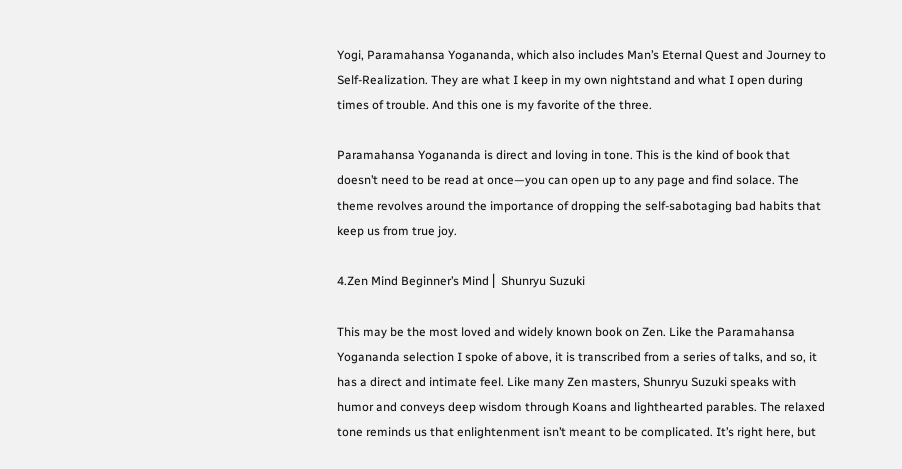Yogi, Paramahansa Yogananda, which also includes Man’s Eternal Quest and Journey to Self-Realization. They are what I keep in my own nightstand and what I open during times of trouble. And this one is my favorite of the three.

Paramahansa Yogananda is direct and loving in tone. This is the kind of book that doesn’t need to be read at once—you can open up to any page and find solace. The theme revolves around the importance of dropping the self-sabotaging bad habits that keep us from true joy.

4.Zen Mind Beginner’s Mind ⎜ Shunryu Suzuki

This may be the most loved and widely known book on Zen. Like the Paramahansa Yogananda selection I spoke of above, it is transcribed from a series of talks, and so, it has a direct and intimate feel. Like many Zen masters, Shunryu Suzuki speaks with humor and conveys deep wisdom through Koans and lighthearted parables. The relaxed tone reminds us that enlightenment isn’t meant to be complicated. It’s right here, but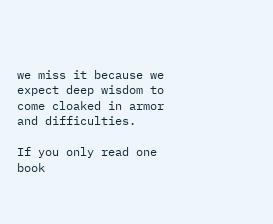we miss it because we expect deep wisdom to come cloaked in armor and difficulties.

If you only read one book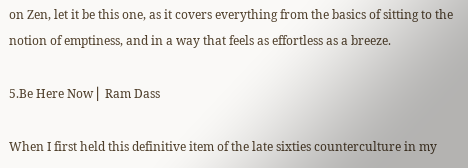on Zen, let it be this one, as it covers everything from the basics of sitting to the notion of emptiness, and in a way that feels as effortless as a breeze.

5.Be Here Now ⎜ Ram Dass

When I first held this definitive item of the late sixties counterculture in my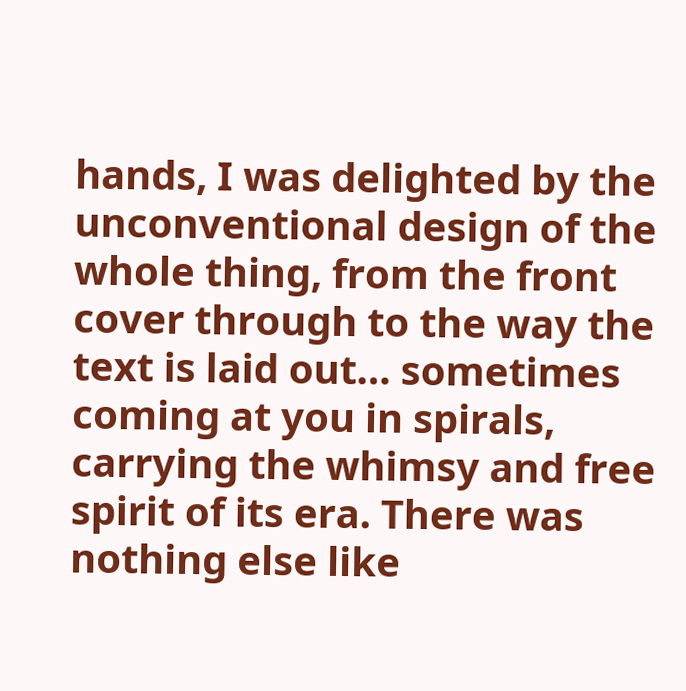hands, I was delighted by the unconventional design of the whole thing, from the front cover through to the way the text is laid out… sometimes coming at you in spirals, carrying the whimsy and free spirit of its era. There was nothing else like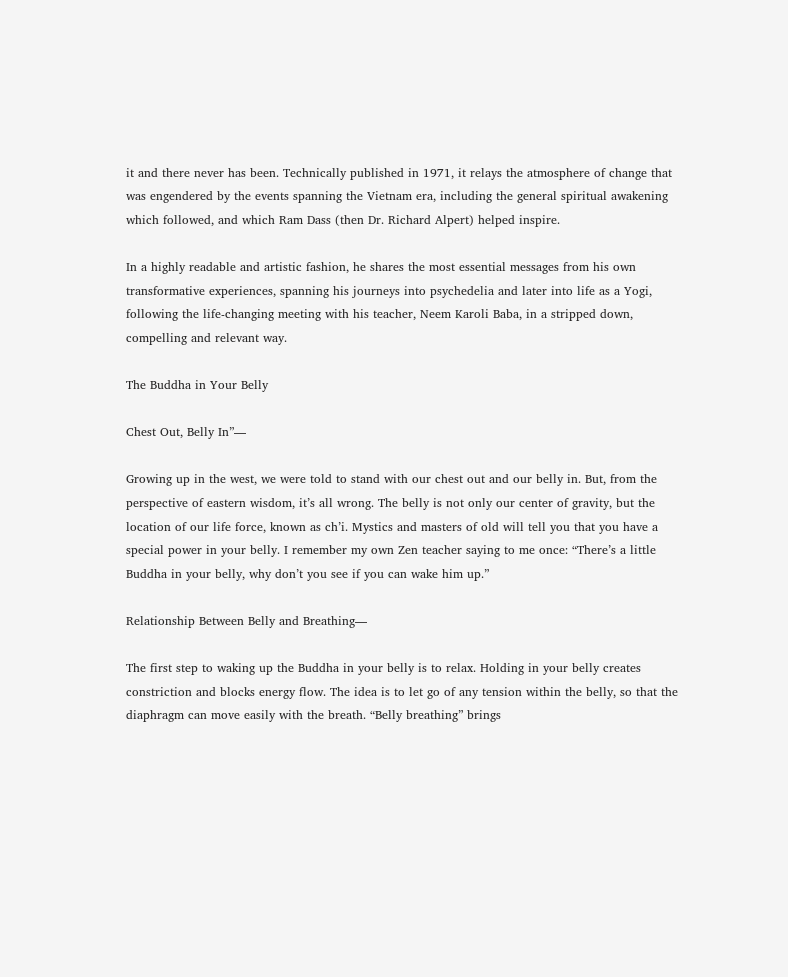it and there never has been. Technically published in 1971, it relays the atmosphere of change that was engendered by the events spanning the Vietnam era, including the general spiritual awakening which followed, and which Ram Dass (then Dr. Richard Alpert) helped inspire.

In a highly readable and artistic fashion, he shares the most essential messages from his own transformative experiences, spanning his journeys into psychedelia and later into life as a Yogi, following the life-changing meeting with his teacher, Neem Karoli Baba, in a stripped down, compelling and relevant way.

The Buddha in Your Belly

Chest Out, Belly In”—

Growing up in the west, we were told to stand with our chest out and our belly in. But, from the perspective of eastern wisdom, it’s all wrong. The belly is not only our center of gravity, but the location of our life force, known as ch’i. Mystics and masters of old will tell you that you have a special power in your belly. I remember my own Zen teacher saying to me once: “There’s a little Buddha in your belly, why don’t you see if you can wake him up.”

Relationship Between Belly and Breathing—

The first step to waking up the Buddha in your belly is to relax. Holding in your belly creates constriction and blocks energy flow. The idea is to let go of any tension within the belly, so that the diaphragm can move easily with the breath. “Belly breathing” brings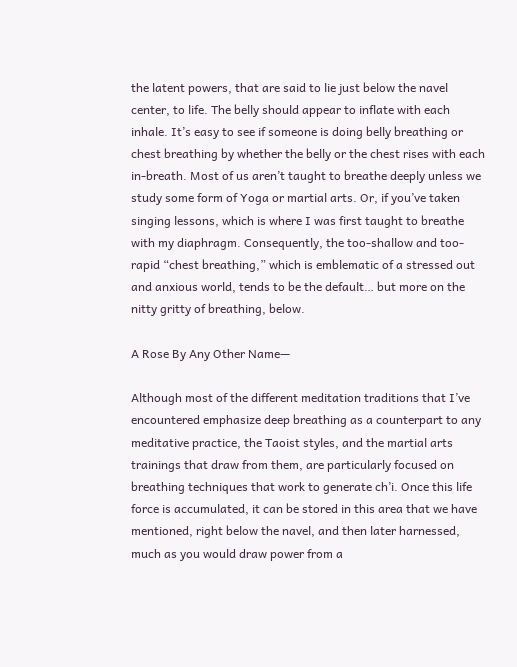the latent powers, that are said to lie just below the navel center, to life. The belly should appear to inflate with each inhale. It’s easy to see if someone is doing belly breathing or chest breathing by whether the belly or the chest rises with each in-breath. Most of us aren’t taught to breathe deeply unless we study some form of Yoga or martial arts. Or, if you’ve taken singing lessons, which is where I was first taught to breathe with my diaphragm. Consequently, the too-shallow and too-rapid “chest breathing,” which is emblematic of a stressed out and anxious world, tends to be the default… but more on the nitty gritty of breathing, below.

A Rose By Any Other Name—

Although most of the different meditation traditions that I’ve encountered emphasize deep breathing as a counterpart to any meditative practice, the Taoist styles, and the martial arts trainings that draw from them, are particularly focused on breathing techniques that work to generate ch’i. Once this life force is accumulated, it can be stored in this area that we have mentioned, right below the navel, and then later harnessed, much as you would draw power from a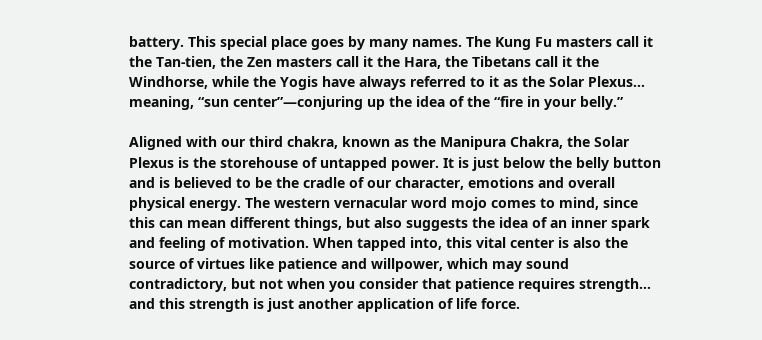battery. This special place goes by many names. The Kung Fu masters call it the Tan-tien, the Zen masters call it the Hara, the Tibetans call it the Windhorse, while the Yogis have always referred to it as the Solar Plexus… meaning, “sun center”—conjuring up the idea of the “fire in your belly.”

Aligned with our third chakra, known as the Manipura Chakra, the Solar Plexus is the storehouse of untapped power. It is just below the belly button and is believed to be the cradle of our character, emotions and overall physical energy. The western vernacular word mojo comes to mind, since this can mean different things, but also suggests the idea of an inner spark and feeling of motivation. When tapped into, this vital center is also the source of virtues like patience and willpower, which may sound contradictory, but not when you consider that patience requires strength… and this strength is just another application of life force.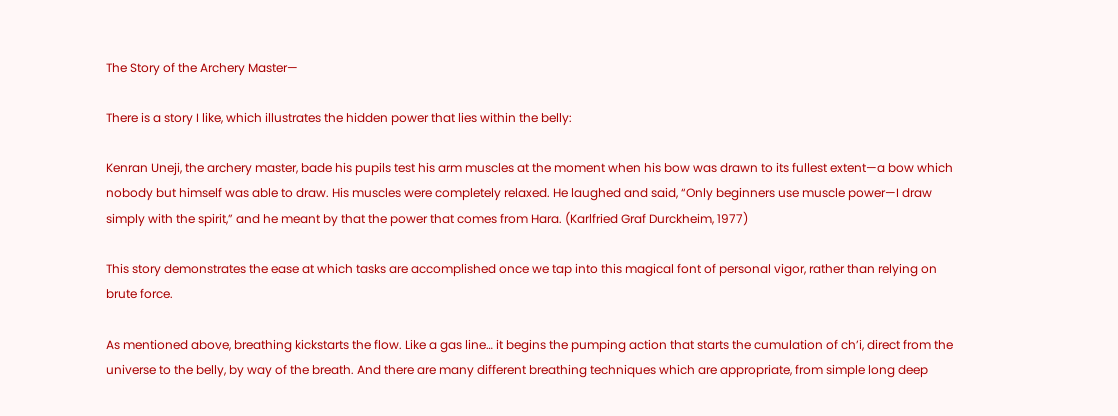The Story of the Archery Master—

There is a story I like, which illustrates the hidden power that lies within the belly:

Kenran Uneji, the archery master, bade his pupils test his arm muscles at the moment when his bow was drawn to its fullest extent—a bow which nobody but himself was able to draw. His muscles were completely relaxed. He laughed and said, “Only beginners use muscle power—I draw simply with the spirit,” and he meant by that the power that comes from Hara. (Karlfried Graf Durckheim, 1977)

This story demonstrates the ease at which tasks are accomplished once we tap into this magical font of personal vigor, rather than relying on brute force.

As mentioned above, breathing kickstarts the flow. Like a gas line… it begins the pumping action that starts the cumulation of ch’i, direct from the universe to the belly, by way of the breath. And there are many different breathing techniques which are appropriate, from simple long deep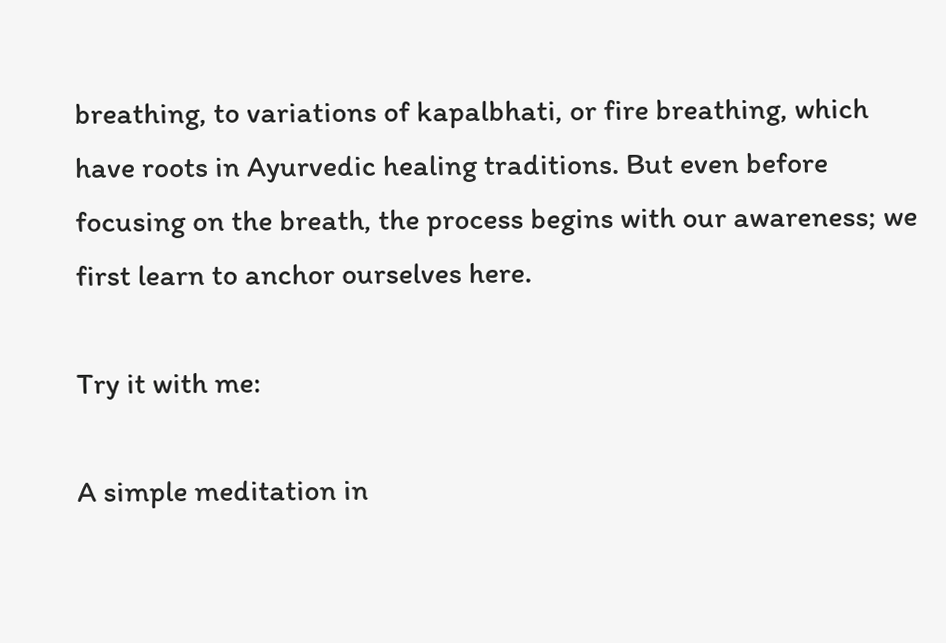breathing, to variations of kapalbhati, or fire breathing, which have roots in Ayurvedic healing traditions. But even before focusing on the breath, the process begins with our awareness; we first learn to anchor ourselves here.

Try it with me:

A simple meditation in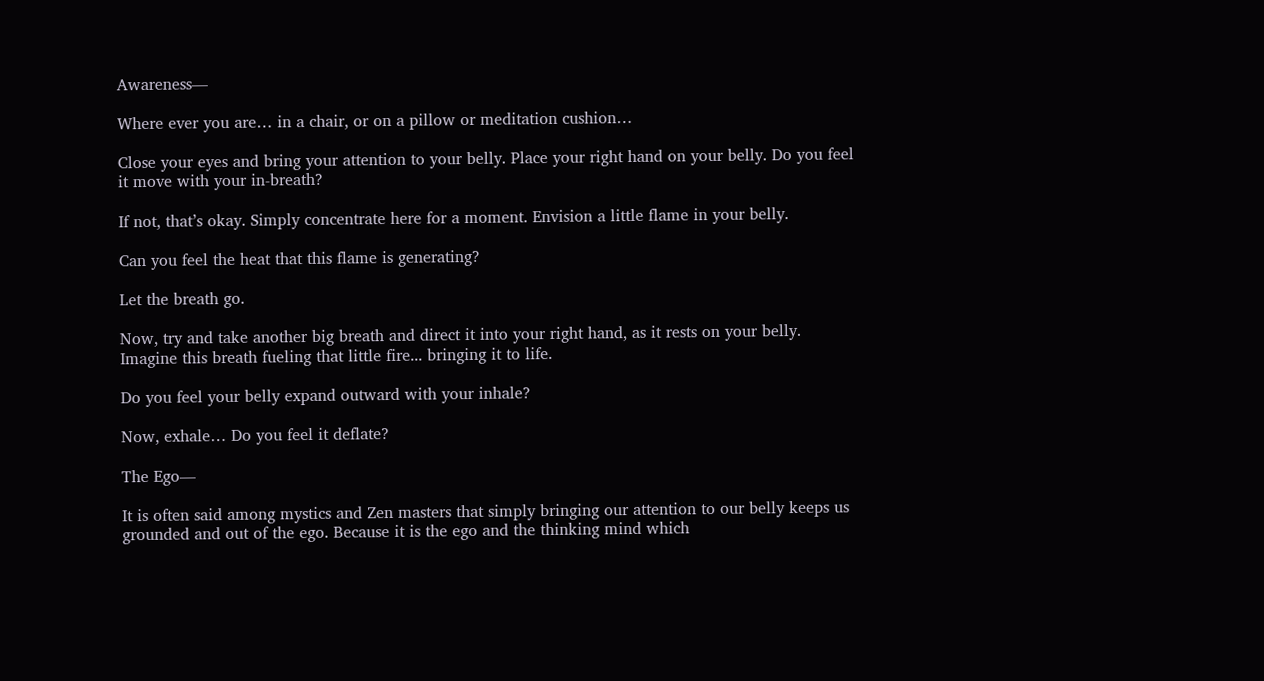Awareness—

Where ever you are… in a chair, or on a pillow or meditation cushion…

Close your eyes and bring your attention to your belly. Place your right hand on your belly. Do you feel it move with your in-breath?

If not, that’s okay. Simply concentrate here for a moment. Envision a little flame in your belly.

Can you feel the heat that this flame is generating?

Let the breath go.

Now, try and take another big breath and direct it into your right hand, as it rests on your belly. Imagine this breath fueling that little fire... bringing it to life.

Do you feel your belly expand outward with your inhale?

Now, exhale… Do you feel it deflate?

The Ego—

It is often said among mystics and Zen masters that simply bringing our attention to our belly keeps us grounded and out of the ego. Because it is the ego and the thinking mind which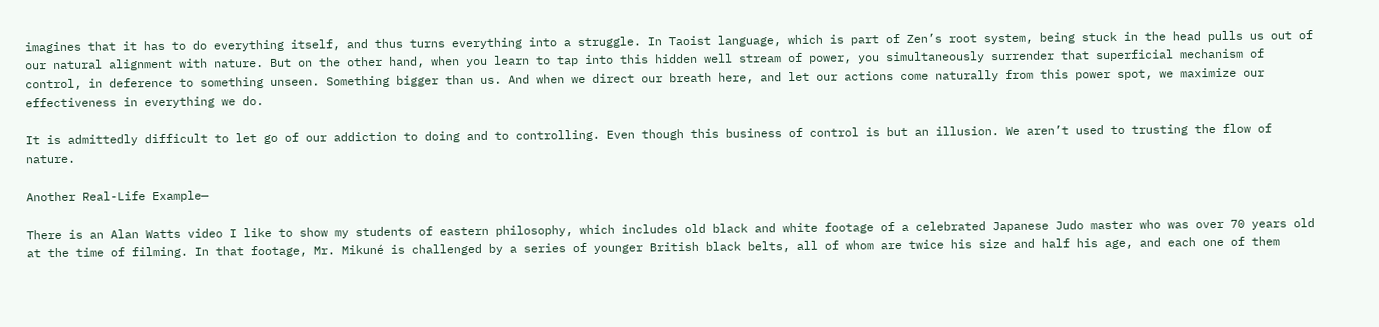imagines that it has to do everything itself, and thus turns everything into a struggle. In Taoist language, which is part of Zen’s root system, being stuck in the head pulls us out of our natural alignment with nature. But on the other hand, when you learn to tap into this hidden well stream of power, you simultaneously surrender that superficial mechanism of control, in deference to something unseen. Something bigger than us. And when we direct our breath here, and let our actions come naturally from this power spot, we maximize our effectiveness in everything we do.

It is admittedly difficult to let go of our addiction to doing and to controlling. Even though this business of control is but an illusion. We aren’t used to trusting the flow of nature.

Another Real-Life Example—

There is an Alan Watts video I like to show my students of eastern philosophy, which includes old black and white footage of a celebrated Japanese Judo master who was over 70 years old at the time of filming. In that footage, Mr. Mikuné is challenged by a series of younger British black belts, all of whom are twice his size and half his age, and each one of them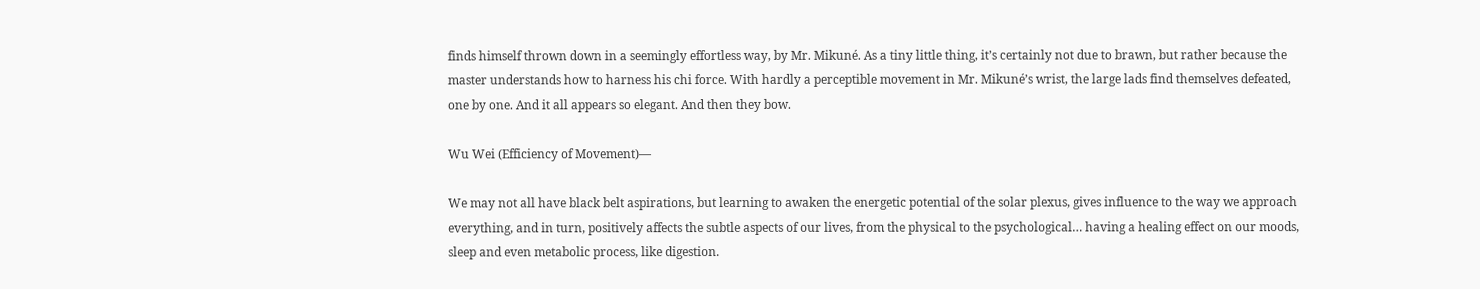finds himself thrown down in a seemingly effortless way, by Mr. Mikuné. As a tiny little thing, it’s certainly not due to brawn, but rather because the master understands how to harness his chi force. With hardly a perceptible movement in Mr. Mikuné’s wrist, the large lads find themselves defeated, one by one. And it all appears so elegant. And then they bow.

Wu Wei (Efficiency of Movement)—

We may not all have black belt aspirations, but learning to awaken the energetic potential of the solar plexus, gives influence to the way we approach everything, and in turn, positively affects the subtle aspects of our lives, from the physical to the psychological… having a healing effect on our moods, sleep and even metabolic process, like digestion.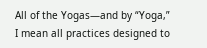All of the Yogas—and by “Yoga,” I mean all practices designed to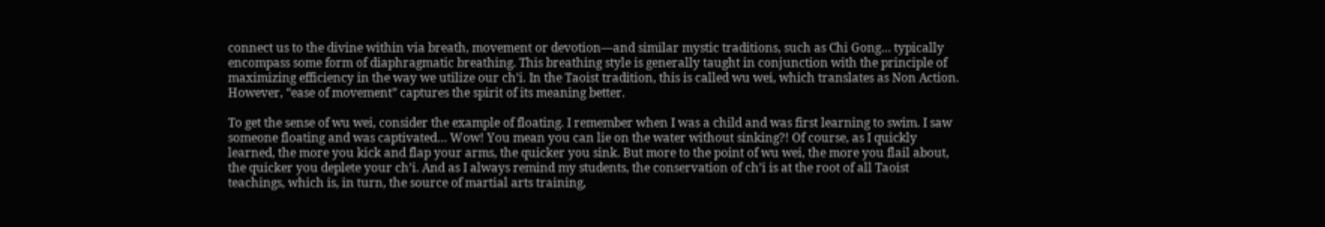connect us to the divine within via breath, movement or devotion—and similar mystic traditions, such as Chi Gong… typically encompass some form of diaphragmatic breathing. This breathing style is generally taught in conjunction with the principle of maximizing efficiency in the way we utilize our ch’i. In the Taoist tradition, this is called wu wei, which translates as Non Action. However, “ease of movement” captures the spirit of its meaning better.

To get the sense of wu wei, consider the example of floating. I remember when I was a child and was first learning to swim. I saw someone floating and was captivated… Wow! You mean you can lie on the water without sinking?! Of course, as I quickly learned, the more you kick and flap your arms, the quicker you sink. But more to the point of wu wei, the more you flail about, the quicker you deplete your ch’i. And as I always remind my students, the conservation of ch’i is at the root of all Taoist teachings, which is, in turn, the source of martial arts training,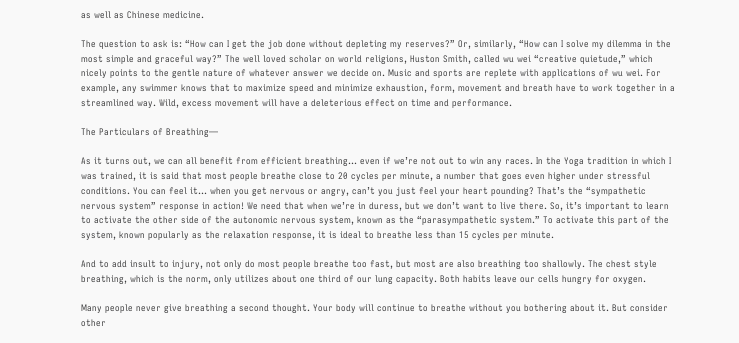as well as Chinese medicine.

The question to ask is: “How can I get the job done without depleting my reserves?” Or, similarly, “How can I solve my dilemma in the most simple and graceful way?” The well loved scholar on world religions, Huston Smith, called wu wei “creative quietude,” which nicely points to the gentle nature of whatever answer we decide on. Music and sports are replete with applications of wu wei. For example, any swimmer knows that to maximize speed and minimize exhaustion, form, movement and breath have to work together in a streamlined way. Wild, excess movement will have a deleterious effect on time and performance.

The Particulars of Breathing—

As it turns out, we can all benefit from efficient breathing… even if we’re not out to win any races. In the Yoga tradition in which I was trained, it is said that most people breathe close to 20 cycles per minute, a number that goes even higher under stressful conditions. You can feel it… when you get nervous or angry, can’t you just feel your heart pounding? That’s the “sympathetic nervous system” response in action! We need that when we’re in duress, but we don’t want to live there. So, it’s important to learn to activate the other side of the autonomic nervous system, known as the “parasympathetic system.” To activate this part of the system, known popularly as the relaxation response, it is ideal to breathe less than 15 cycles per minute.

And to add insult to injury, not only do most people breathe too fast, but most are also breathing too shallowly. The chest style breathing, which is the norm, only utilizes about one third of our lung capacity. Both habits leave our cells hungry for oxygen.

Many people never give breathing a second thought. Your body will continue to breathe without you bothering about it. But consider other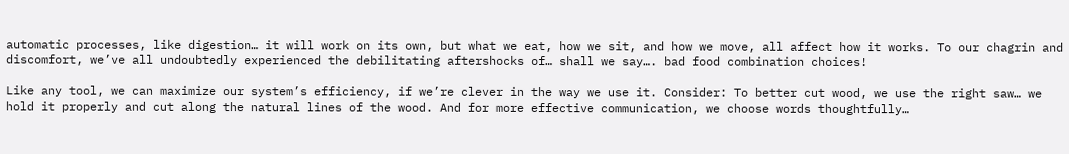automatic processes, like digestion… it will work on its own, but what we eat, how we sit, and how we move, all affect how it works. To our chagrin and discomfort, we’ve all undoubtedly experienced the debilitating aftershocks of… shall we say…. bad food combination choices!

Like any tool, we can maximize our system’s efficiency, if we’re clever in the way we use it. Consider: To better cut wood, we use the right saw… we hold it properly and cut along the natural lines of the wood. And for more effective communication, we choose words thoughtfully…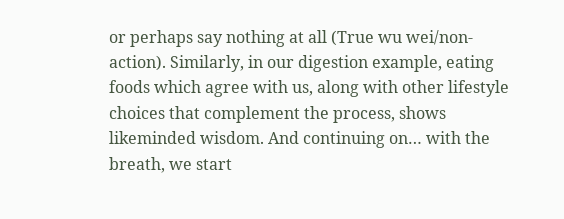or perhaps say nothing at all (True wu wei/non-action). Similarly, in our digestion example, eating foods which agree with us, along with other lifestyle choices that complement the process, shows likeminded wisdom. And continuing on… with the breath, we start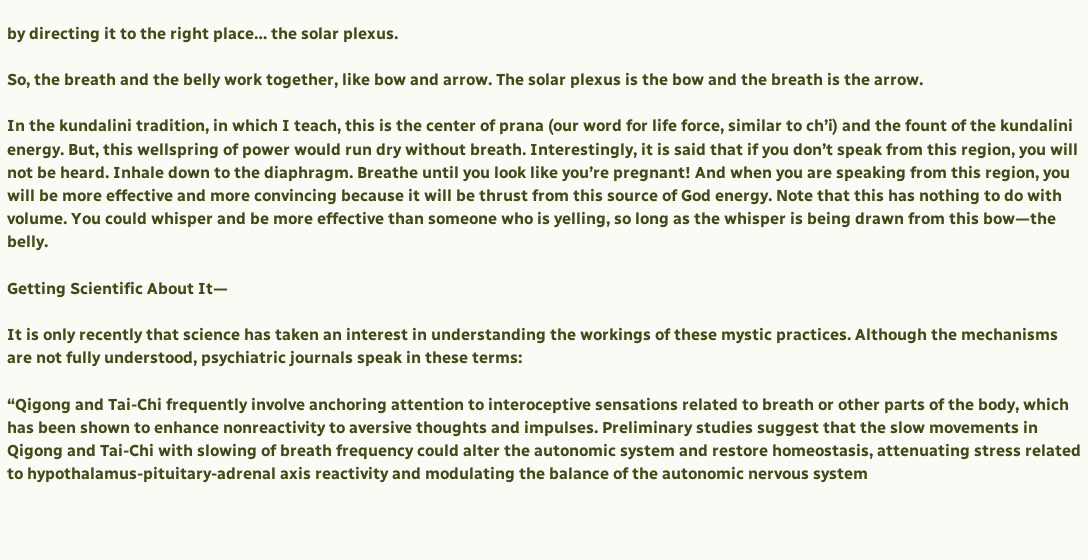by directing it to the right place… the solar plexus.

So, the breath and the belly work together, like bow and arrow. The solar plexus is the bow and the breath is the arrow.

In the kundalini tradition, in which I teach, this is the center of prana (our word for life force, similar to ch’i) and the fount of the kundalini energy. But, this wellspring of power would run dry without breath. Interestingly, it is said that if you don’t speak from this region, you will not be heard. Inhale down to the diaphragm. Breathe until you look like you’re pregnant! And when you are speaking from this region, you will be more effective and more convincing because it will be thrust from this source of God energy. Note that this has nothing to do with volume. You could whisper and be more effective than someone who is yelling, so long as the whisper is being drawn from this bow—the belly.

Getting Scientific About It—

It is only recently that science has taken an interest in understanding the workings of these mystic practices. Although the mechanisms are not fully understood, psychiatric journals speak in these terms:

“Qigong and Tai-Chi frequently involve anchoring attention to interoceptive sensations related to breath or other parts of the body, which has been shown to enhance nonreactivity to aversive thoughts and impulses. Preliminary studies suggest that the slow movements in Qigong and Tai-Chi with slowing of breath frequency could alter the autonomic system and restore homeostasis, attenuating stress related to hypothalamus-pituitary-adrenal axis reactivity and modulating the balance of the autonomic nervous system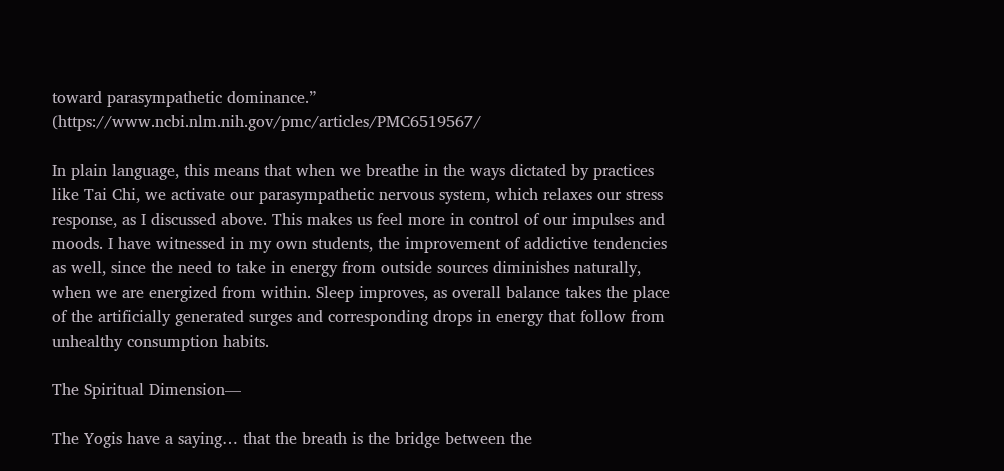toward parasympathetic dominance.” (https://www.ncbi.nlm.nih.gov/pmc/articles/PMC6519567/

In plain language, this means that when we breathe in the ways dictated by practices like Tai Chi, we activate our parasympathetic nervous system, which relaxes our stress response, as I discussed above. This makes us feel more in control of our impulses and moods. I have witnessed in my own students, the improvement of addictive tendencies as well, since the need to take in energy from outside sources diminishes naturally, when we are energized from within. Sleep improves, as overall balance takes the place of the artificially generated surges and corresponding drops in energy that follow from unhealthy consumption habits.

The Spiritual Dimension—

The Yogis have a saying… that the breath is the bridge between the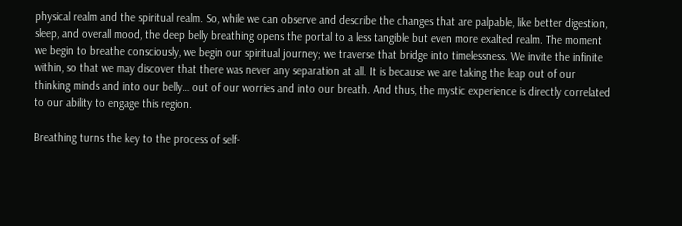physical realm and the spiritual realm. So, while we can observe and describe the changes that are palpable, like better digestion, sleep, and overall mood, the deep belly breathing opens the portal to a less tangible but even more exalted realm. The moment we begin to breathe consciously, we begin our spiritual journey; we traverse that bridge into timelessness. We invite the infinite within, so that we may discover that there was never any separation at all. It is because we are taking the leap out of our thinking minds and into our belly… out of our worries and into our breath. And thus, the mystic experience is directly correlated to our ability to engage this region.

Breathing turns the key to the process of self-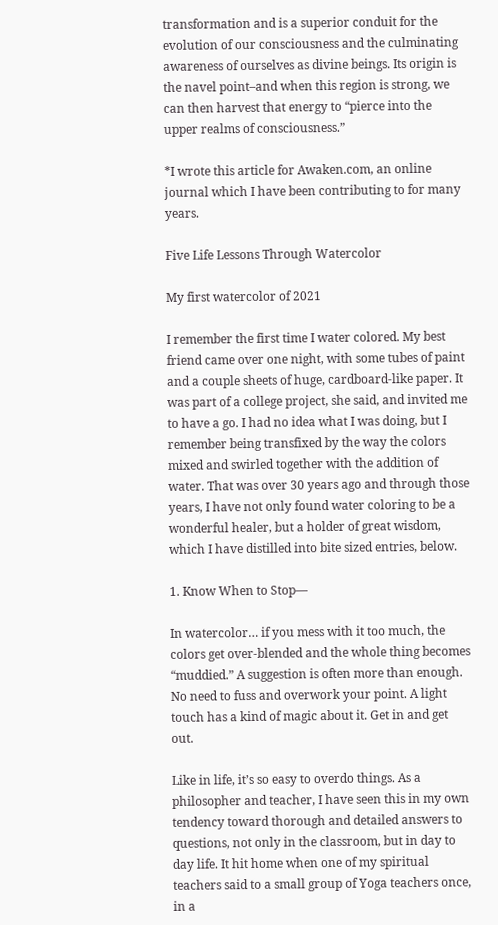transformation and is a superior conduit for the evolution of our consciousness and the culminating awareness of ourselves as divine beings. Its origin is the navel point–and when this region is strong, we can then harvest that energy to “pierce into the upper realms of consciousness.”

*I wrote this article for Awaken.com, an online journal which I have been contributing to for many years.

Five Life Lessons Through Watercolor

My first watercolor of 2021

I remember the first time I water colored. My best friend came over one night, with some tubes of paint and a couple sheets of huge, cardboard-like paper. It was part of a college project, she said, and invited me to have a go. I had no idea what I was doing, but I remember being transfixed by the way the colors mixed and swirled together with the addition of water. That was over 30 years ago and through those years, I have not only found water coloring to be a wonderful healer, but a holder of great wisdom, which I have distilled into bite sized entries, below.

1. Know When to Stop—

In watercolor… if you mess with it too much, the colors get over-blended and the whole thing becomes “muddied.” A suggestion is often more than enough. No need to fuss and overwork your point. A light touch has a kind of magic about it. Get in and get out.

Like in life, it’s so easy to overdo things. As a philosopher and teacher, I have seen this in my own tendency toward thorough and detailed answers to questions, not only in the classroom, but in day to day life. It hit home when one of my spiritual teachers said to a small group of Yoga teachers once, in a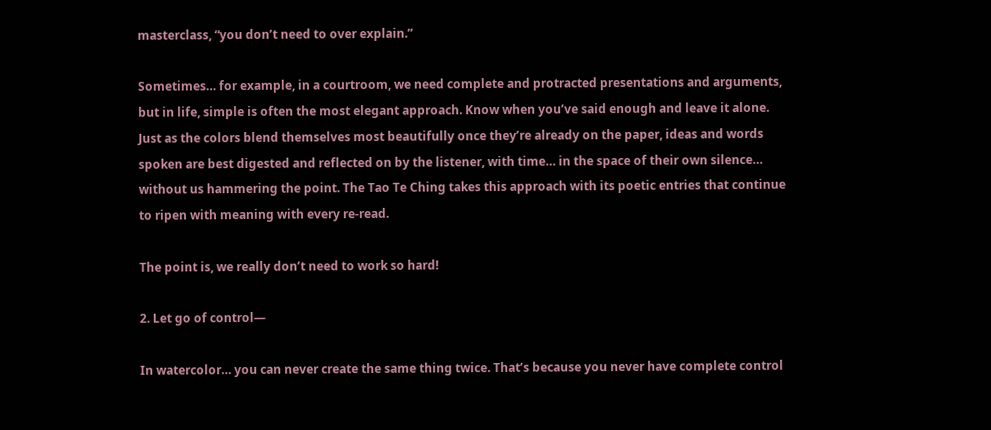masterclass, “you don’t need to over explain.”

Sometimes… for example, in a courtroom, we need complete and protracted presentations and arguments, but in life, simple is often the most elegant approach. Know when you’ve said enough and leave it alone. Just as the colors blend themselves most beautifully once they’re already on the paper, ideas and words spoken are best digested and reflected on by the listener, with time… in the space of their own silence… without us hammering the point. The Tao Te Ching takes this approach with its poetic entries that continue to ripen with meaning with every re-read.

The point is, we really don’t need to work so hard!

2. Let go of control—

In watercolor… you can never create the same thing twice. That’s because you never have complete control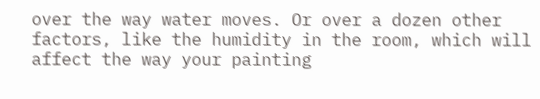over the way water moves. Or over a dozen other factors, like the humidity in the room, which will affect the way your painting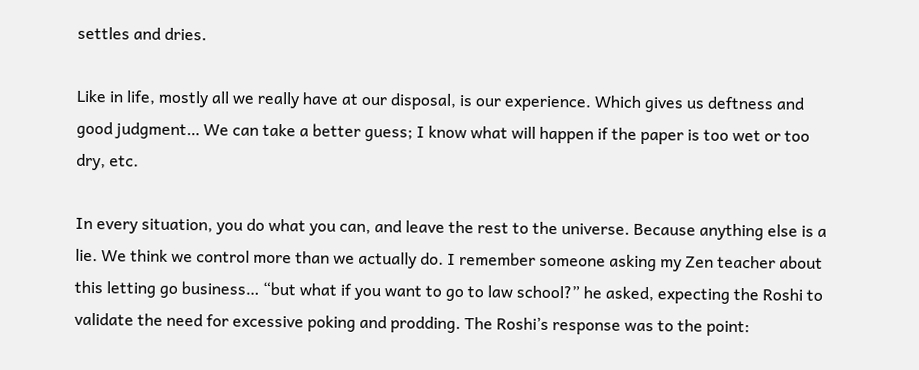settles and dries.

Like in life, mostly all we really have at our disposal, is our experience. Which gives us deftness and good judgment… We can take a better guess; I know what will happen if the paper is too wet or too dry, etc.

In every situation, you do what you can, and leave the rest to the universe. Because anything else is a lie. We think we control more than we actually do. I remember someone asking my Zen teacher about this letting go business… “but what if you want to go to law school?” he asked, expecting the Roshi to validate the need for excessive poking and prodding. The Roshi’s response was to the point: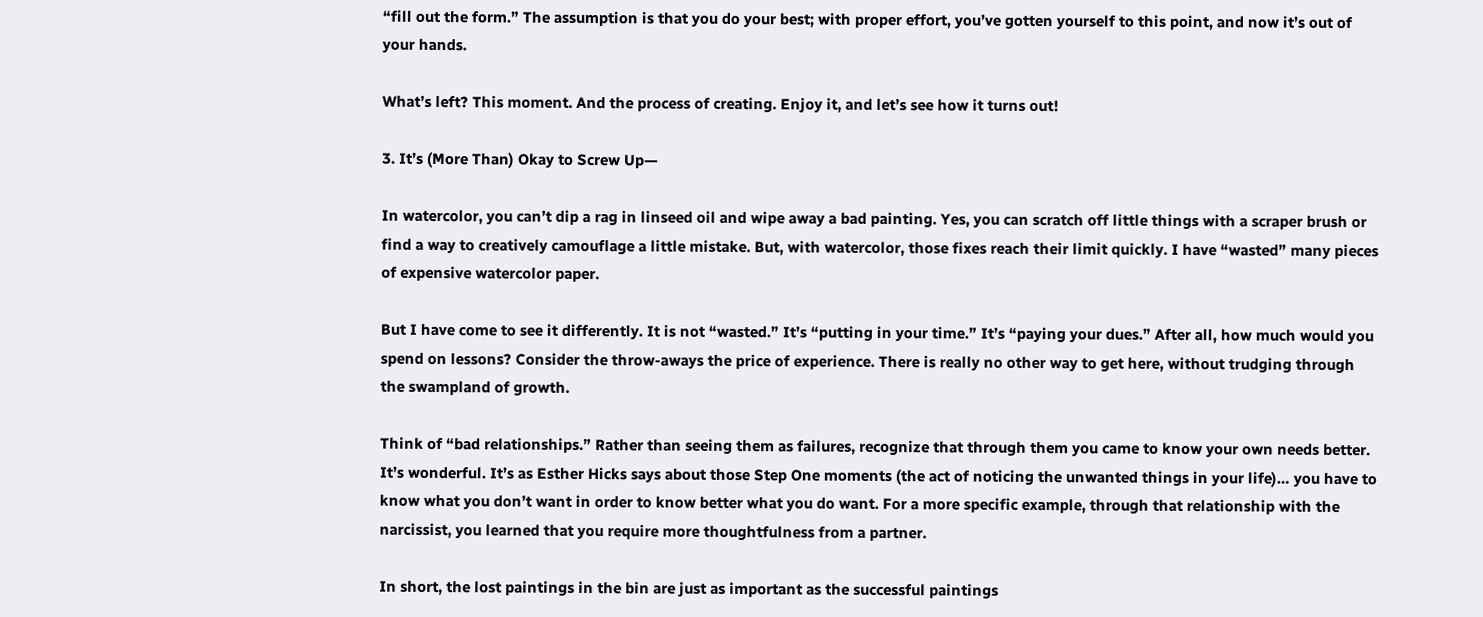“fill out the form.” The assumption is that you do your best; with proper effort, you’ve gotten yourself to this point, and now it’s out of your hands.

What’s left? This moment. And the process of creating. Enjoy it, and let’s see how it turns out!

3. It’s (More Than) Okay to Screw Up—

In watercolor, you can’t dip a rag in linseed oil and wipe away a bad painting. Yes, you can scratch off little things with a scraper brush or find a way to creatively camouflage a little mistake. But, with watercolor, those fixes reach their limit quickly. I have “wasted” many pieces of expensive watercolor paper.

But I have come to see it differently. It is not “wasted.” It’s “putting in your time.” It’s “paying your dues.” After all, how much would you spend on lessons? Consider the throw-aways the price of experience. There is really no other way to get here, without trudging through the swampland of growth.

Think of “bad relationships.” Rather than seeing them as failures, recognize that through them you came to know your own needs better. It’s wonderful. It’s as Esther Hicks says about those Step One moments (the act of noticing the unwanted things in your life)… you have to know what you don’t want in order to know better what you do want. For a more specific example, through that relationship with the narcissist, you learned that you require more thoughtfulness from a partner.

In short, the lost paintings in the bin are just as important as the successful paintings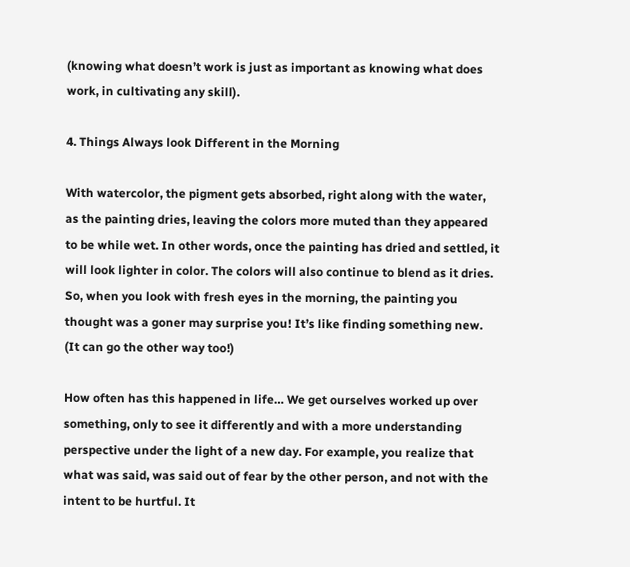(knowing what doesn’t work is just as important as knowing what does work, in cultivating any skill).

4. Things Always look Different in the Morning

With watercolor, the pigment gets absorbed, right along with the water, as the painting dries, leaving the colors more muted than they appeared to be while wet. In other words, once the painting has dried and settled, it will look lighter in color. The colors will also continue to blend as it dries. So, when you look with fresh eyes in the morning, the painting you thought was a goner may surprise you! It’s like finding something new. (It can go the other way too!)

How often has this happened in life… We get ourselves worked up over something, only to see it differently and with a more understanding perspective under the light of a new day. For example, you realize that what was said, was said out of fear by the other person, and not with the intent to be hurtful. It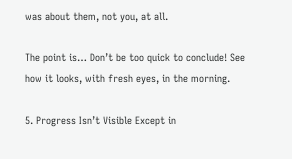was about them, not you, at all.

The point is… Don’t be too quick to conclude! See how it looks, with fresh eyes, in the morning.

5. Progress Isn’t Visible Except in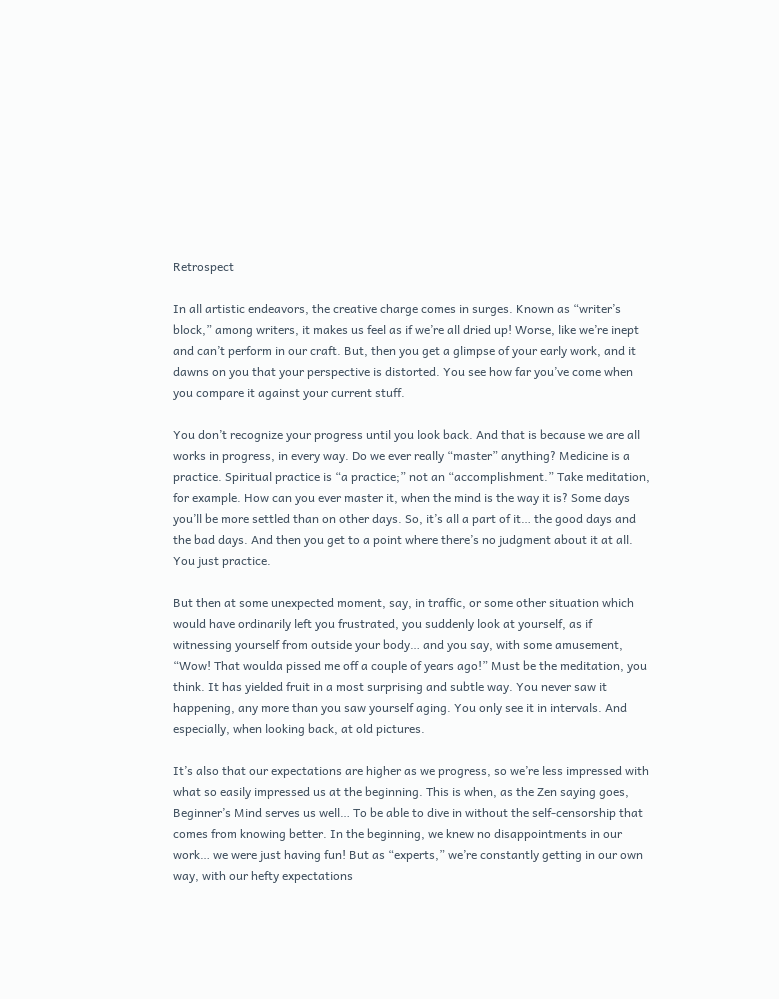Retrospect

In all artistic endeavors, the creative charge comes in surges. Known as “writer’s block,” among writers, it makes us feel as if we’re all dried up! Worse, like we’re inept and can’t perform in our craft. But, then you get a glimpse of your early work, and it dawns on you that your perspective is distorted. You see how far you’ve come when you compare it against your current stuff.

You don’t recognize your progress until you look back. And that is because we are all works in progress, in every way. Do we ever really “master” anything? Medicine is a practice. Spiritual practice is “a practice;” not an “accomplishment.” Take meditation, for example. How can you ever master it, when the mind is the way it is? Some days you’ll be more settled than on other days. So, it’s all a part of it… the good days and the bad days. And then you get to a point where there’s no judgment about it at all. You just practice.

But then at some unexpected moment, say, in traffic, or some other situation which would have ordinarily left you frustrated, you suddenly look at yourself, as if witnessing yourself from outside your body… and you say, with some amusement, “Wow! That woulda pissed me off a couple of years ago!” Must be the meditation, you think. It has yielded fruit in a most surprising and subtle way. You never saw it happening, any more than you saw yourself aging. You only see it in intervals. And especially, when looking back, at old pictures.

It’s also that our expectations are higher as we progress, so we’re less impressed with what so easily impressed us at the beginning. This is when, as the Zen saying goes, Beginner’s Mind serves us well… To be able to dive in without the self-censorship that comes from knowing better. In the beginning, we knew no disappointments in our work… we were just having fun! But as “experts,” we’re constantly getting in our own way, with our hefty expectations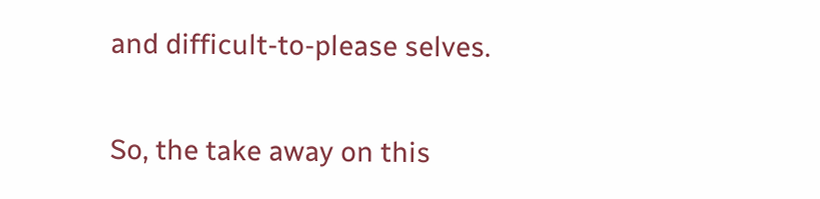and difficult-to-please selves.

So, the take away on this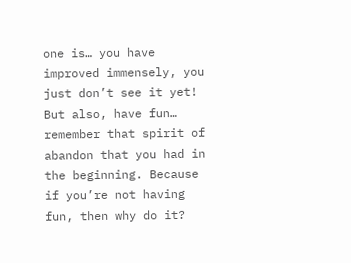one is… you have improved immensely, you just don’t see it yet! But also, have fun… remember that spirit of abandon that you had in the beginning. Because if you’re not having fun, then why do it?